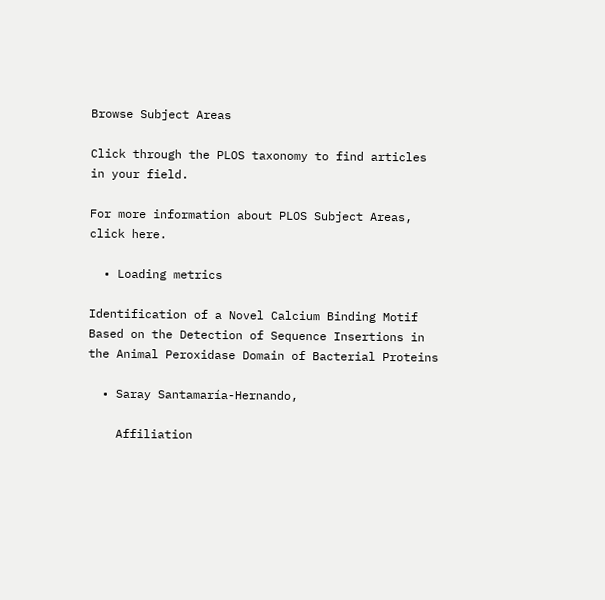Browse Subject Areas

Click through the PLOS taxonomy to find articles in your field.

For more information about PLOS Subject Areas, click here.

  • Loading metrics

Identification of a Novel Calcium Binding Motif Based on the Detection of Sequence Insertions in the Animal Peroxidase Domain of Bacterial Proteins

  • Saray Santamaría-Hernando,

    Affiliation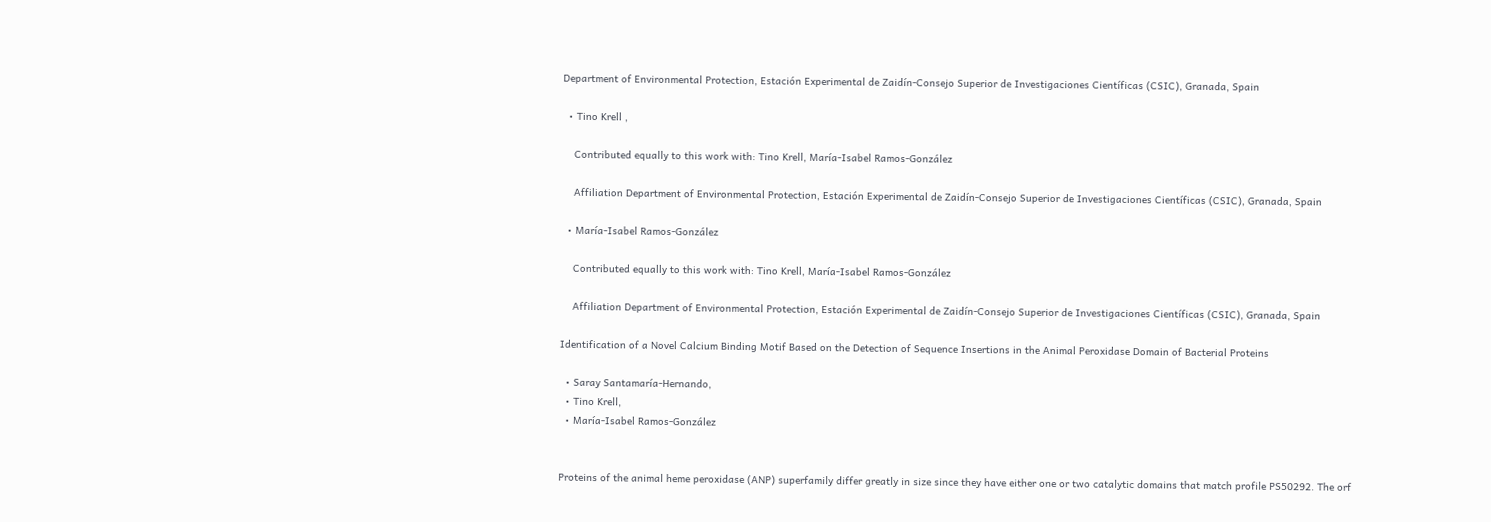Department of Environmental Protection, Estación Experimental de Zaidín-Consejo Superior de Investigaciones Científicas (CSIC), Granada, Spain

  • Tino Krell ,

    Contributed equally to this work with: Tino Krell, María-Isabel Ramos-González

    Affiliation Department of Environmental Protection, Estación Experimental de Zaidín-Consejo Superior de Investigaciones Científicas (CSIC), Granada, Spain

  • María-Isabel Ramos-González

    Contributed equally to this work with: Tino Krell, María-Isabel Ramos-González

    Affiliation Department of Environmental Protection, Estación Experimental de Zaidín-Consejo Superior de Investigaciones Científicas (CSIC), Granada, Spain

Identification of a Novel Calcium Binding Motif Based on the Detection of Sequence Insertions in the Animal Peroxidase Domain of Bacterial Proteins

  • Saray Santamaría-Hernando,
  • Tino Krell,
  • María-Isabel Ramos-González


Proteins of the animal heme peroxidase (ANP) superfamily differ greatly in size since they have either one or two catalytic domains that match profile PS50292. The orf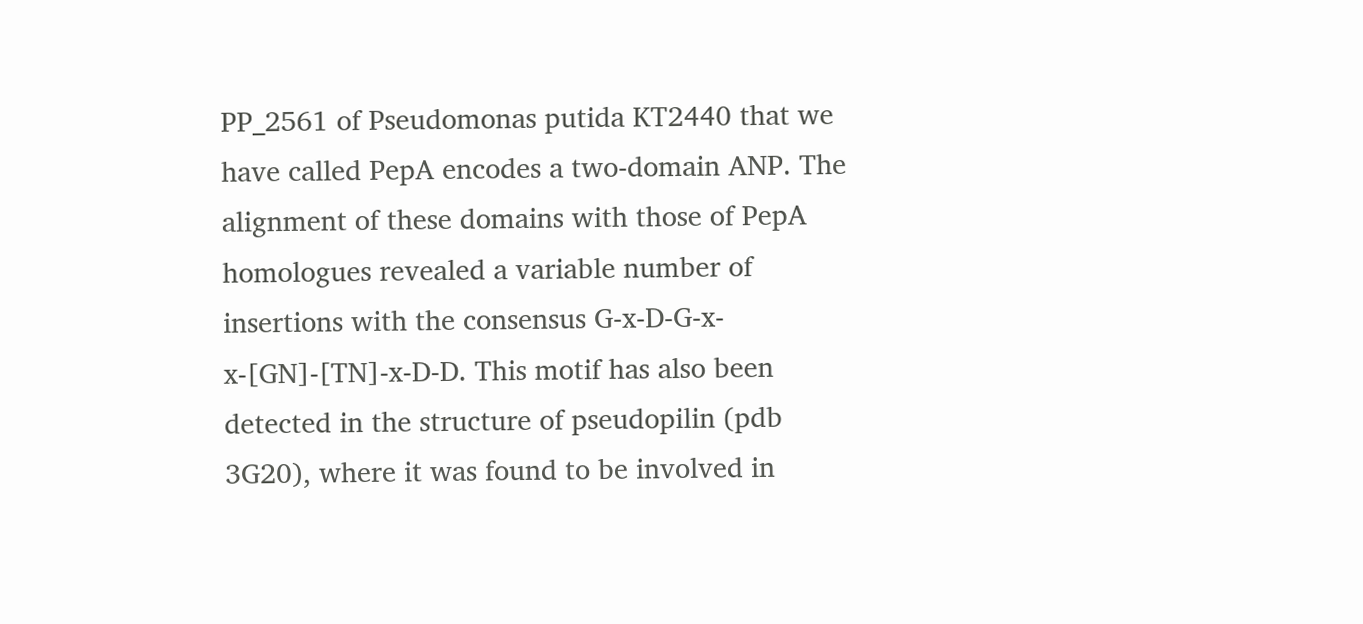PP_2561 of Pseudomonas putida KT2440 that we have called PepA encodes a two-domain ANP. The alignment of these domains with those of PepA homologues revealed a variable number of insertions with the consensus G-x-D-G-x-x-[GN]-[TN]-x-D-D. This motif has also been detected in the structure of pseudopilin (pdb 3G20), where it was found to be involved in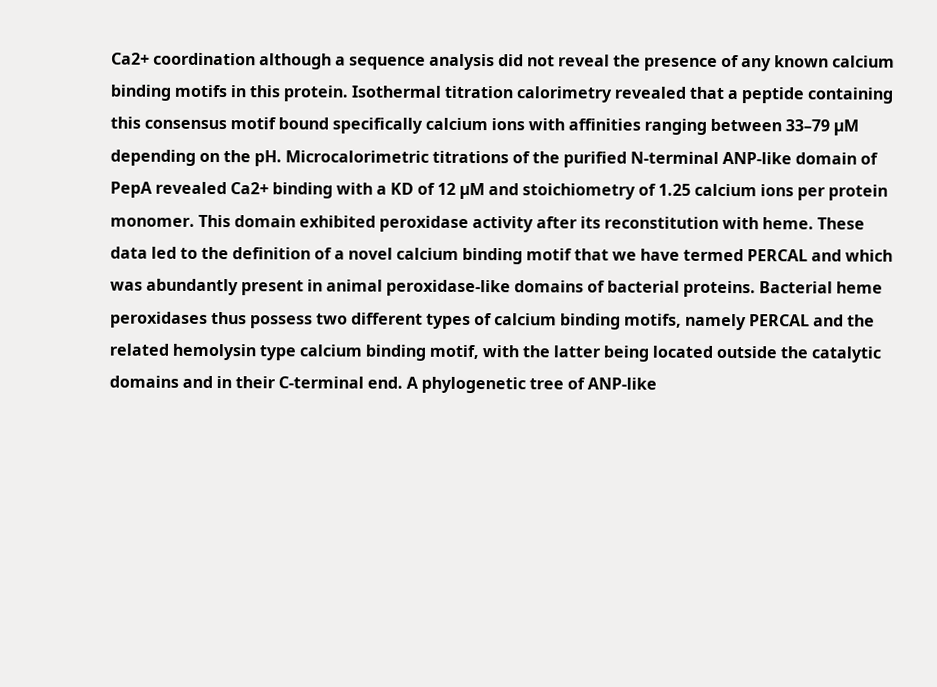Ca2+ coordination although a sequence analysis did not reveal the presence of any known calcium binding motifs in this protein. Isothermal titration calorimetry revealed that a peptide containing this consensus motif bound specifically calcium ions with affinities ranging between 33–79 µM depending on the pH. Microcalorimetric titrations of the purified N-terminal ANP-like domain of PepA revealed Ca2+ binding with a KD of 12 µM and stoichiometry of 1.25 calcium ions per protein monomer. This domain exhibited peroxidase activity after its reconstitution with heme. These data led to the definition of a novel calcium binding motif that we have termed PERCAL and which was abundantly present in animal peroxidase-like domains of bacterial proteins. Bacterial heme peroxidases thus possess two different types of calcium binding motifs, namely PERCAL and the related hemolysin type calcium binding motif, with the latter being located outside the catalytic domains and in their C-terminal end. A phylogenetic tree of ANP-like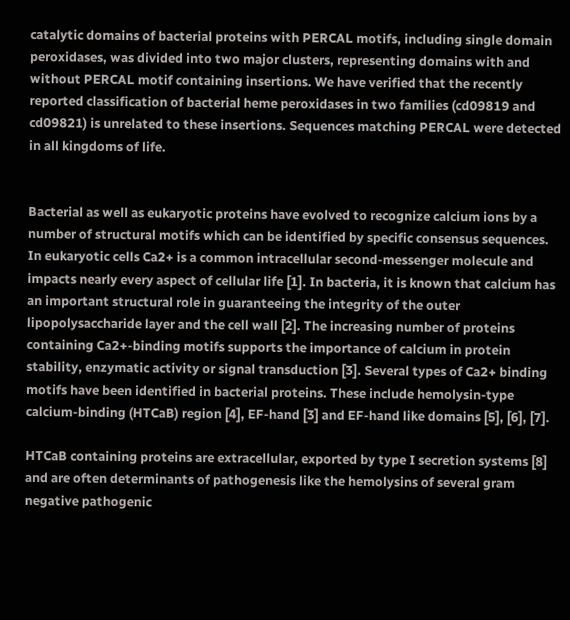catalytic domains of bacterial proteins with PERCAL motifs, including single domain peroxidases, was divided into two major clusters, representing domains with and without PERCAL motif containing insertions. We have verified that the recently reported classification of bacterial heme peroxidases in two families (cd09819 and cd09821) is unrelated to these insertions. Sequences matching PERCAL were detected in all kingdoms of life.


Bacterial as well as eukaryotic proteins have evolved to recognize calcium ions by a number of structural motifs which can be identified by specific consensus sequences. In eukaryotic cells Ca2+ is a common intracellular second-messenger molecule and impacts nearly every aspect of cellular life [1]. In bacteria, it is known that calcium has an important structural role in guaranteeing the integrity of the outer lipopolysaccharide layer and the cell wall [2]. The increasing number of proteins containing Ca2+-binding motifs supports the importance of calcium in protein stability, enzymatic activity or signal transduction [3]. Several types of Ca2+ binding motifs have been identified in bacterial proteins. These include hemolysin-type calcium-binding (HTCaB) region [4], EF-hand [3] and EF-hand like domains [5], [6], [7].

HTCaB containing proteins are extracellular, exported by type I secretion systems [8] and are often determinants of pathogenesis like the hemolysins of several gram negative pathogenic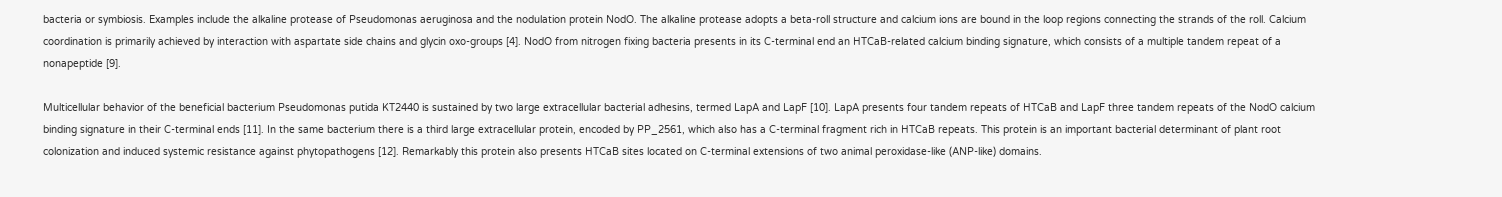bacteria or symbiosis. Examples include the alkaline protease of Pseudomonas aeruginosa and the nodulation protein NodO. The alkaline protease adopts a beta-roll structure and calcium ions are bound in the loop regions connecting the strands of the roll. Calcium coordination is primarily achieved by interaction with aspartate side chains and glycin oxo-groups [4]. NodO from nitrogen fixing bacteria presents in its C-terminal end an HTCaB-related calcium binding signature, which consists of a multiple tandem repeat of a nonapeptide [9].

Multicellular behavior of the beneficial bacterium Pseudomonas putida KT2440 is sustained by two large extracellular bacterial adhesins, termed LapA and LapF [10]. LapA presents four tandem repeats of HTCaB and LapF three tandem repeats of the NodO calcium binding signature in their C-terminal ends [11]. In the same bacterium there is a third large extracellular protein, encoded by PP_2561, which also has a C-terminal fragment rich in HTCaB repeats. This protein is an important bacterial determinant of plant root colonization and induced systemic resistance against phytopathogens [12]. Remarkably this protein also presents HTCaB sites located on C-terminal extensions of two animal peroxidase-like (ANP-like) domains.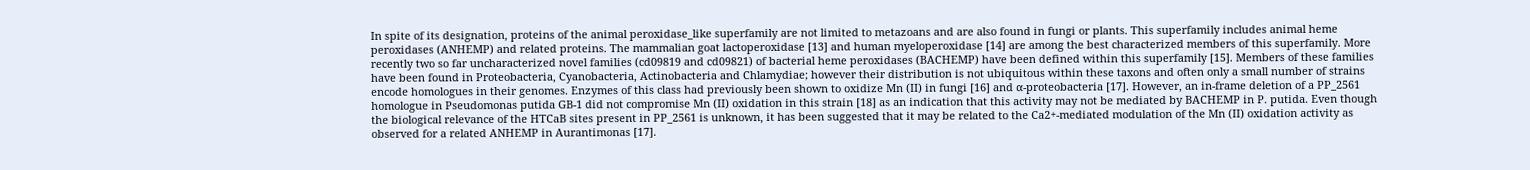In spite of its designation, proteins of the animal peroxidase_like superfamily are not limited to metazoans and are also found in fungi or plants. This superfamily includes animal heme peroxidases (ANHEMP) and related proteins. The mammalian goat lactoperoxidase [13] and human myeloperoxidase [14] are among the best characterized members of this superfamily. More recently two so far uncharacterized novel families (cd09819 and cd09821) of bacterial heme peroxidases (BACHEMP) have been defined within this superfamily [15]. Members of these families have been found in Proteobacteria, Cyanobacteria, Actinobacteria and Chlamydiae; however their distribution is not ubiquitous within these taxons and often only a small number of strains encode homologues in their genomes. Enzymes of this class had previously been shown to oxidize Mn (II) in fungi [16] and α-proteobacteria [17]. However, an in-frame deletion of a PP_2561 homologue in Pseudomonas putida GB-1 did not compromise Mn (II) oxidation in this strain [18] as an indication that this activity may not be mediated by BACHEMP in P. putida. Even though the biological relevance of the HTCaB sites present in PP_2561 is unknown, it has been suggested that it may be related to the Ca2+-mediated modulation of the Mn (II) oxidation activity as observed for a related ANHEMP in Aurantimonas [17].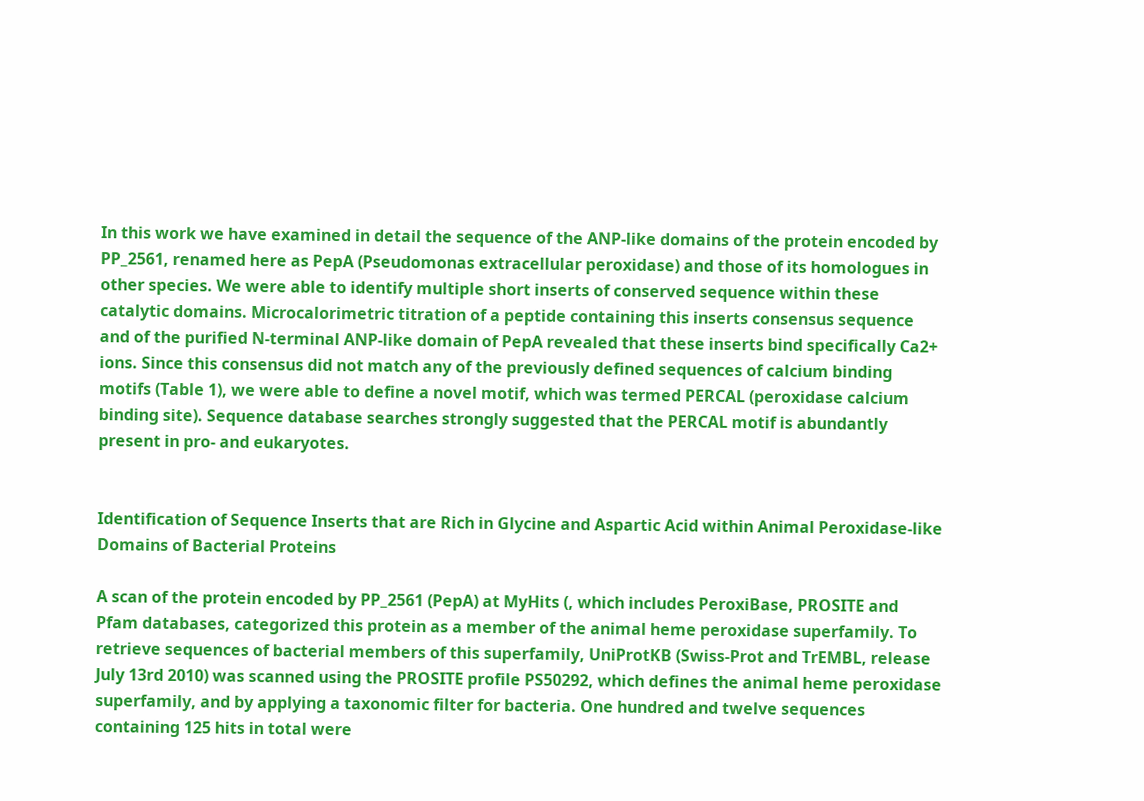In this work we have examined in detail the sequence of the ANP-like domains of the protein encoded by PP_2561, renamed here as PepA (Pseudomonas extracellular peroxidase) and those of its homologues in other species. We were able to identify multiple short inserts of conserved sequence within these catalytic domains. Microcalorimetric titration of a peptide containing this inserts consensus sequence and of the purified N-terminal ANP-like domain of PepA revealed that these inserts bind specifically Ca2+ ions. Since this consensus did not match any of the previously defined sequences of calcium binding motifs (Table 1), we were able to define a novel motif, which was termed PERCAL (peroxidase calcium binding site). Sequence database searches strongly suggested that the PERCAL motif is abundantly present in pro- and eukaryotes.


Identification of Sequence Inserts that are Rich in Glycine and Aspartic Acid within Animal Peroxidase-like Domains of Bacterial Proteins

A scan of the protein encoded by PP_2561 (PepA) at MyHits (, which includes PeroxiBase, PROSITE and Pfam databases, categorized this protein as a member of the animal heme peroxidase superfamily. To retrieve sequences of bacterial members of this superfamily, UniProtKB (Swiss-Prot and TrEMBL, release July 13rd 2010) was scanned using the PROSITE profile PS50292, which defines the animal heme peroxidase superfamily, and by applying a taxonomic filter for bacteria. One hundred and twelve sequences containing 125 hits in total were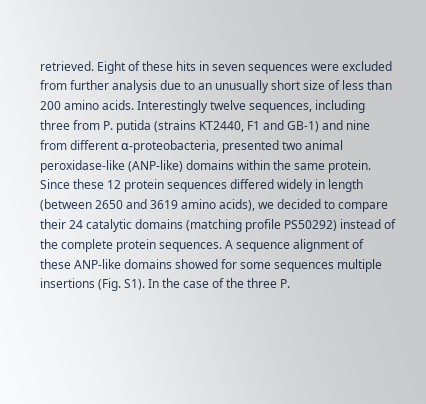retrieved. Eight of these hits in seven sequences were excluded from further analysis due to an unusually short size of less than 200 amino acids. Interestingly twelve sequences, including three from P. putida (strains KT2440, F1 and GB-1) and nine from different α-proteobacteria, presented two animal peroxidase-like (ANP-like) domains within the same protein. Since these 12 protein sequences differed widely in length (between 2650 and 3619 amino acids), we decided to compare their 24 catalytic domains (matching profile PS50292) instead of the complete protein sequences. A sequence alignment of these ANP-like domains showed for some sequences multiple insertions (Fig. S1). In the case of the three P.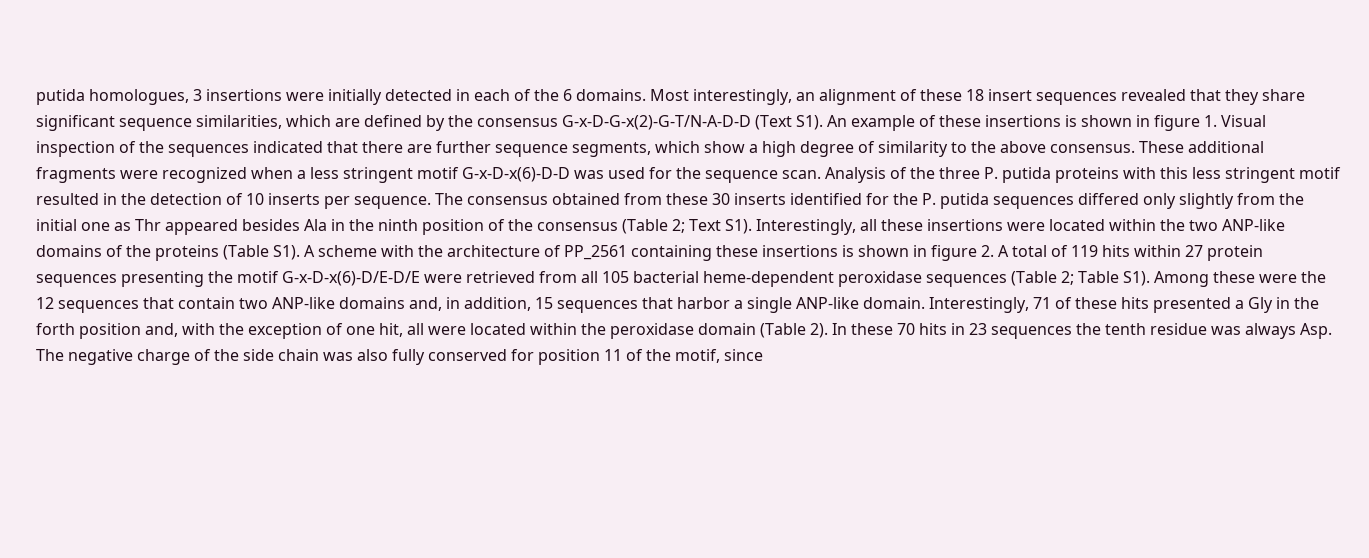putida homologues, 3 insertions were initially detected in each of the 6 domains. Most interestingly, an alignment of these 18 insert sequences revealed that they share significant sequence similarities, which are defined by the consensus G-x-D-G-x(2)-G-T/N-A-D-D (Text S1). An example of these insertions is shown in figure 1. Visual inspection of the sequences indicated that there are further sequence segments, which show a high degree of similarity to the above consensus. These additional fragments were recognized when a less stringent motif G-x-D-x(6)-D-D was used for the sequence scan. Analysis of the three P. putida proteins with this less stringent motif resulted in the detection of 10 inserts per sequence. The consensus obtained from these 30 inserts identified for the P. putida sequences differed only slightly from the initial one as Thr appeared besides Ala in the ninth position of the consensus (Table 2; Text S1). Interestingly, all these insertions were located within the two ANP-like domains of the proteins (Table S1). A scheme with the architecture of PP_2561 containing these insertions is shown in figure 2. A total of 119 hits within 27 protein sequences presenting the motif G-x-D-x(6)-D/E-D/E were retrieved from all 105 bacterial heme-dependent peroxidase sequences (Table 2; Table S1). Among these were the 12 sequences that contain two ANP-like domains and, in addition, 15 sequences that harbor a single ANP-like domain. Interestingly, 71 of these hits presented a Gly in the forth position and, with the exception of one hit, all were located within the peroxidase domain (Table 2). In these 70 hits in 23 sequences the tenth residue was always Asp. The negative charge of the side chain was also fully conserved for position 11 of the motif, since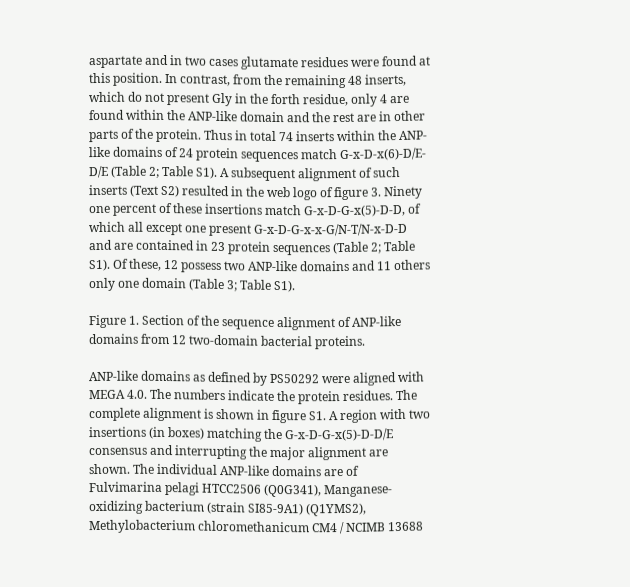aspartate and in two cases glutamate residues were found at this position. In contrast, from the remaining 48 inserts, which do not present Gly in the forth residue, only 4 are found within the ANP-like domain and the rest are in other parts of the protein. Thus in total 74 inserts within the ANP-like domains of 24 protein sequences match G-x-D-x(6)-D/E-D/E (Table 2; Table S1). A subsequent alignment of such inserts (Text S2) resulted in the web logo of figure 3. Ninety one percent of these insertions match G-x-D-G-x(5)-D-D, of which all except one present G-x-D-G-x-x-G/N-T/N-x-D-D and are contained in 23 protein sequences (Table 2; Table S1). Of these, 12 possess two ANP-like domains and 11 others only one domain (Table 3; Table S1).

Figure 1. Section of the sequence alignment of ANP-like domains from 12 two-domain bacterial proteins.

ANP-like domains as defined by PS50292 were aligned with MEGA 4.0. The numbers indicate the protein residues. The complete alignment is shown in figure S1. A region with two insertions (in boxes) matching the G-x-D-G-x(5)-D-D/E consensus and interrupting the major alignment are shown. The individual ANP-like domains are of Fulvimarina pelagi HTCC2506 (Q0G341), Manganese-oxidizing bacterium (strain SI85-9A1) (Q1YMS2), Methylobacterium chloromethanicum CM4 / NCIMB 13688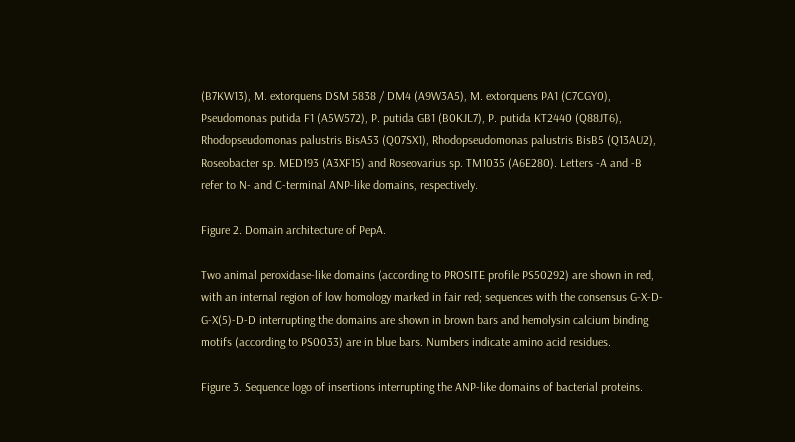(B7KW13), M. extorquens DSM 5838 / DM4 (A9W3A5), M. extorquens PA1 (C7CGY0), Pseudomonas putida F1 (A5W572), P. putida GB1 (B0KJL7), P. putida KT2440 (Q88JT6), Rhodopseudomonas palustris BisA53 (Q07SX1), Rhodopseudomonas palustris BisB5 (Q13AU2), Roseobacter sp. MED193 (A3XF15) and Roseovarius sp. TM1035 (A6E280). Letters -A and -B refer to N- and C-terminal ANP-like domains, respectively.

Figure 2. Domain architecture of PepA.

Two animal peroxidase-like domains (according to PROSITE profile PS50292) are shown in red, with an internal region of low homology marked in fair red; sequences with the consensus G-X-D-G-X(5)-D-D interrupting the domains are shown in brown bars and hemolysin calcium binding motifs (according to PS0033) are in blue bars. Numbers indicate amino acid residues.

Figure 3. Sequence logo of insertions interrupting the ANP-like domains of bacterial proteins.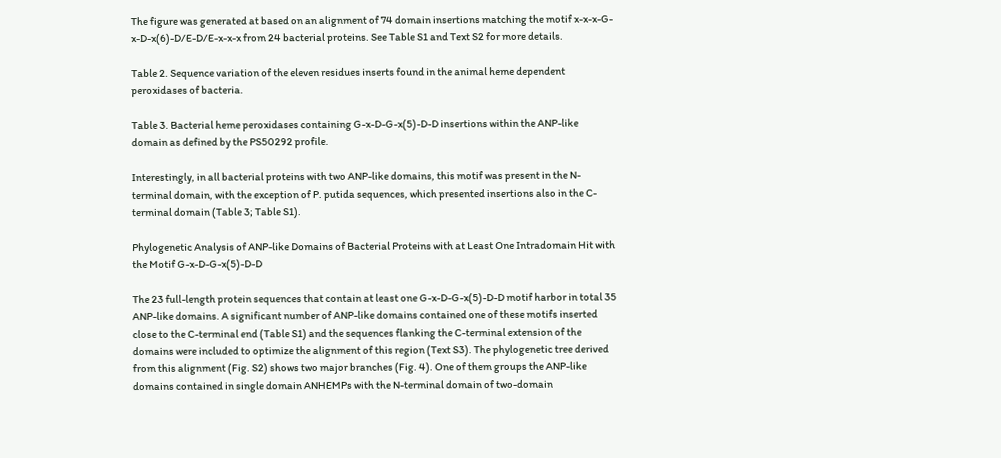The figure was generated at based on an alignment of 74 domain insertions matching the motif x-x-x-G-x-D-x(6)-D/E-D/E-x-x-x from 24 bacterial proteins. See Table S1 and Text S2 for more details.

Table 2. Sequence variation of the eleven residues inserts found in the animal heme dependent peroxidases of bacteria.

Table 3. Bacterial heme peroxidases containing G-x-D-G-x(5)-D-D insertions within the ANP-like domain as defined by the PS50292 profile.

Interestingly, in all bacterial proteins with two ANP-like domains, this motif was present in the N-terminal domain, with the exception of P. putida sequences, which presented insertions also in the C-terminal domain (Table 3; Table S1).

Phylogenetic Analysis of ANP-like Domains of Bacterial Proteins with at Least One Intradomain Hit with the Motif G-x-D-G-x(5)-D-D

The 23 full-length protein sequences that contain at least one G-x-D-G-x(5)-D-D motif harbor in total 35 ANP-like domains. A significant number of ANP-like domains contained one of these motifs inserted close to the C-terminal end (Table S1) and the sequences flanking the C-terminal extension of the domains were included to optimize the alignment of this region (Text S3). The phylogenetic tree derived from this alignment (Fig. S2) shows two major branches (Fig. 4). One of them groups the ANP-like domains contained in single domain ANHEMPs with the N-terminal domain of two-domain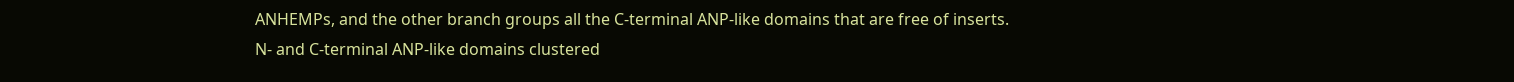ANHEMPs, and the other branch groups all the C-terminal ANP-like domains that are free of inserts. N- and C-terminal ANP-like domains clustered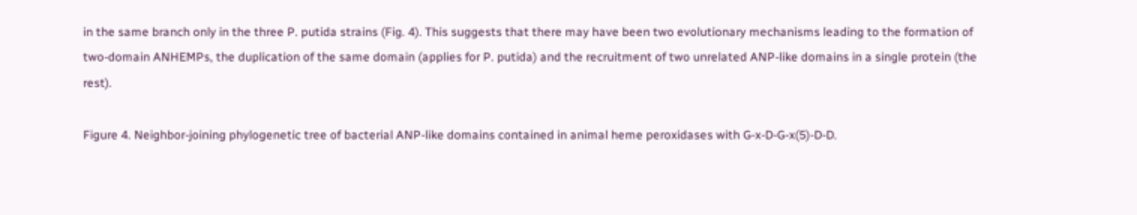in the same branch only in the three P. putida strains (Fig. 4). This suggests that there may have been two evolutionary mechanisms leading to the formation of two-domain ANHEMPs, the duplication of the same domain (applies for P. putida) and the recruitment of two unrelated ANP-like domains in a single protein (the rest).

Figure 4. Neighbor-joining phylogenetic tree of bacterial ANP-like domains contained in animal heme peroxidases with G-x-D-G-x(5)-D-D.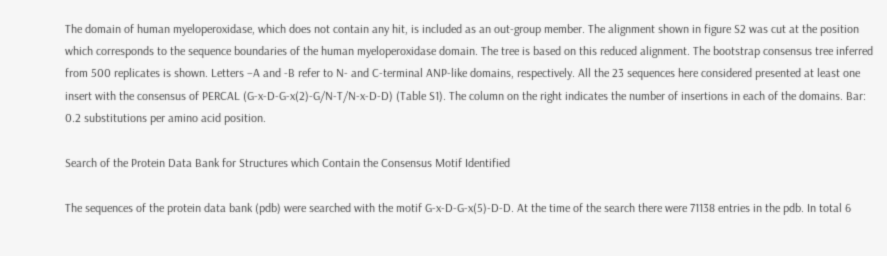The domain of human myeloperoxidase, which does not contain any hit, is included as an out-group member. The alignment shown in figure S2 was cut at the position which corresponds to the sequence boundaries of the human myeloperoxidase domain. The tree is based on this reduced alignment. The bootstrap consensus tree inferred from 500 replicates is shown. Letters –A and -B refer to N- and C-terminal ANP-like domains, respectively. All the 23 sequences here considered presented at least one insert with the consensus of PERCAL (G-x-D-G-x(2)-G/N-T/N-x-D-D) (Table S1). The column on the right indicates the number of insertions in each of the domains. Bar: 0.2 substitutions per amino acid position.

Search of the Protein Data Bank for Structures which Contain the Consensus Motif Identified

The sequences of the protein data bank (pdb) were searched with the motif G-x-D-G-x(5)-D-D. At the time of the search there were 71138 entries in the pdb. In total 6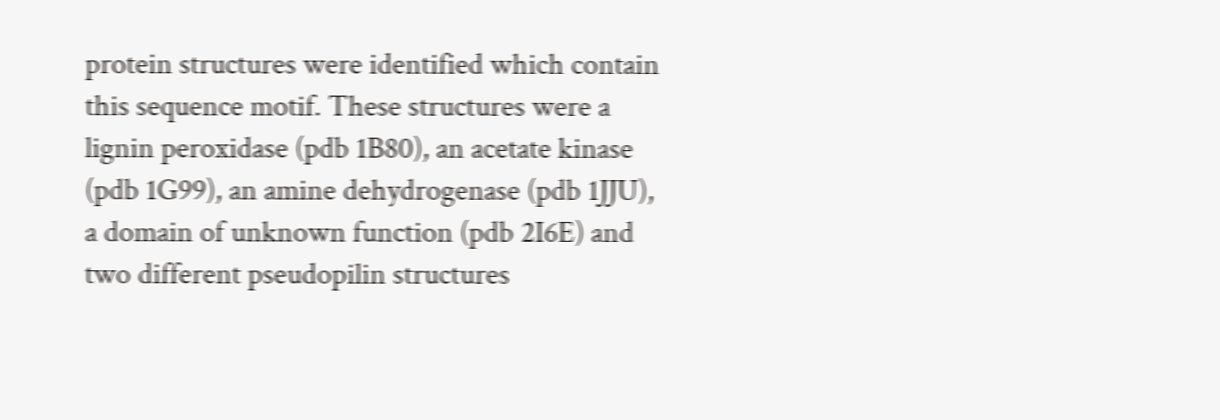protein structures were identified which contain this sequence motif. These structures were a lignin peroxidase (pdb 1B80), an acetate kinase (pdb 1G99), an amine dehydrogenase (pdb 1JJU), a domain of unknown function (pdb 2I6E) and two different pseudopilin structures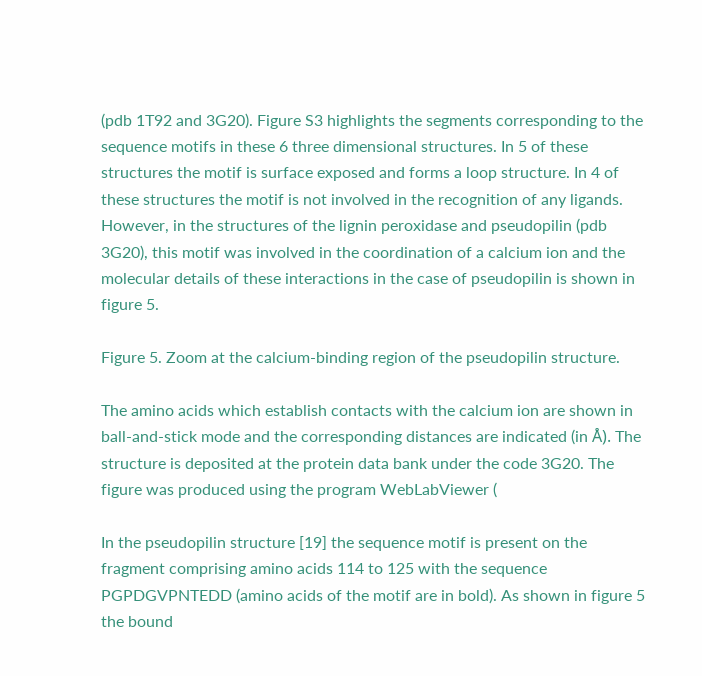(pdb 1T92 and 3G20). Figure S3 highlights the segments corresponding to the sequence motifs in these 6 three dimensional structures. In 5 of these structures the motif is surface exposed and forms a loop structure. In 4 of these structures the motif is not involved in the recognition of any ligands. However, in the structures of the lignin peroxidase and pseudopilin (pdb 3G20), this motif was involved in the coordination of a calcium ion and the molecular details of these interactions in the case of pseudopilin is shown in figure 5.

Figure 5. Zoom at the calcium-binding region of the pseudopilin structure.

The amino acids which establish contacts with the calcium ion are shown in ball-and-stick mode and the corresponding distances are indicated (in Å). The structure is deposited at the protein data bank under the code 3G20. The figure was produced using the program WebLabViewer (

In the pseudopilin structure [19] the sequence motif is present on the fragment comprising amino acids 114 to 125 with the sequence PGPDGVPNTEDD (amino acids of the motif are in bold). As shown in figure 5 the bound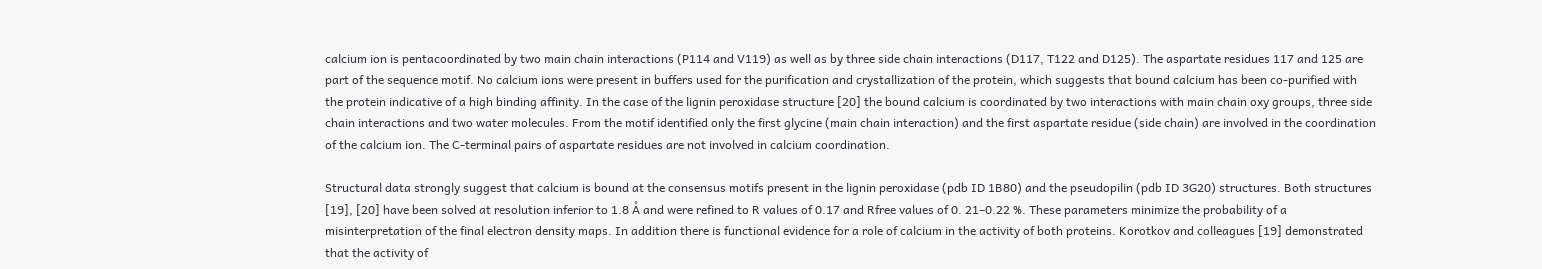calcium ion is pentacoordinated by two main chain interactions (P114 and V119) as well as by three side chain interactions (D117, T122 and D125). The aspartate residues 117 and 125 are part of the sequence motif. No calcium ions were present in buffers used for the purification and crystallization of the protein, which suggests that bound calcium has been co-purified with the protein indicative of a high binding affinity. In the case of the lignin peroxidase structure [20] the bound calcium is coordinated by two interactions with main chain oxy groups, three side chain interactions and two water molecules. From the motif identified only the first glycine (main chain interaction) and the first aspartate residue (side chain) are involved in the coordination of the calcium ion. The C-terminal pairs of aspartate residues are not involved in calcium coordination.

Structural data strongly suggest that calcium is bound at the consensus motifs present in the lignin peroxidase (pdb ID 1B80) and the pseudopilin (pdb ID 3G20) structures. Both structures [19], [20] have been solved at resolution inferior to 1.8 Å and were refined to R values of 0.17 and Rfree values of 0. 21–0.22 %. These parameters minimize the probability of a misinterpretation of the final electron density maps. In addition there is functional evidence for a role of calcium in the activity of both proteins. Korotkov and colleagues [19] demonstrated that the activity of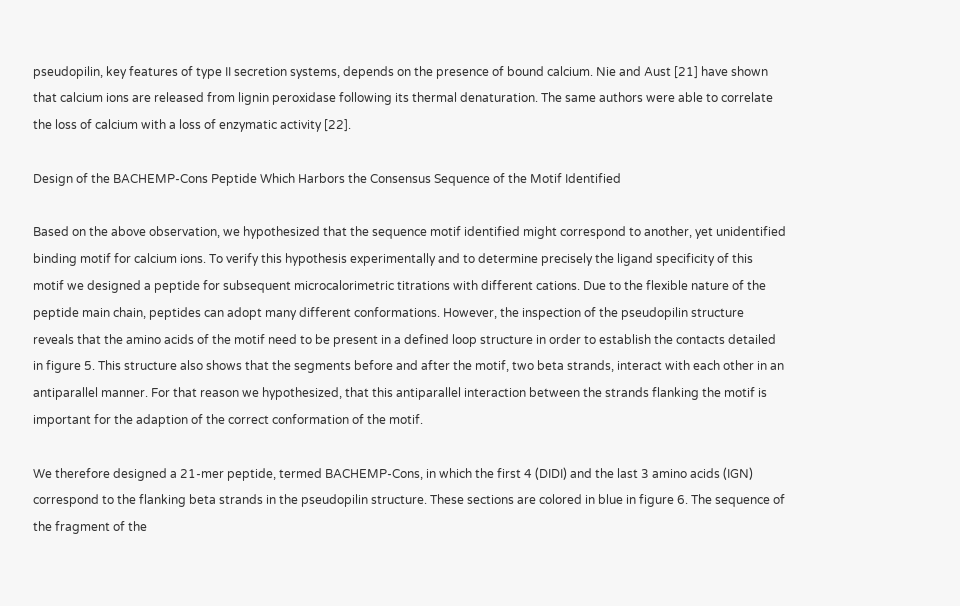pseudopilin, key features of type II secretion systems, depends on the presence of bound calcium. Nie and Aust [21] have shown that calcium ions are released from lignin peroxidase following its thermal denaturation. The same authors were able to correlate the loss of calcium with a loss of enzymatic activity [22].

Design of the BACHEMP-Cons Peptide Which Harbors the Consensus Sequence of the Motif Identified

Based on the above observation, we hypothesized that the sequence motif identified might correspond to another, yet unidentified binding motif for calcium ions. To verify this hypothesis experimentally and to determine precisely the ligand specificity of this motif we designed a peptide for subsequent microcalorimetric titrations with different cations. Due to the flexible nature of the peptide main chain, peptides can adopt many different conformations. However, the inspection of the pseudopilin structure reveals that the amino acids of the motif need to be present in a defined loop structure in order to establish the contacts detailed in figure 5. This structure also shows that the segments before and after the motif, two beta strands, interact with each other in an antiparallel manner. For that reason we hypothesized, that this antiparallel interaction between the strands flanking the motif is important for the adaption of the correct conformation of the motif.

We therefore designed a 21-mer peptide, termed BACHEMP-Cons, in which the first 4 (DIDI) and the last 3 amino acids (IGN) correspond to the flanking beta strands in the pseudopilin structure. These sections are colored in blue in figure 6. The sequence of the fragment of the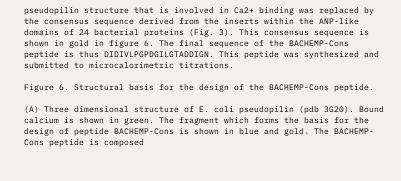pseudopilin structure that is involved in Ca2+ binding was replaced by the consensus sequence derived from the inserts within the ANP-like domains of 24 bacterial proteins (Fig. 3). This consensus sequence is shown in gold in figure 6. The final sequence of the BACHEMP-Cons peptide is thus DIDIVLPGPDGILGTADDIGN. This peptide was synthesized and submitted to microcalorimetric titrations.

Figure 6. Structural basis for the design of the BACHEMP-Cons peptide.

(A) Three dimensional structure of E. coli pseudopilin (pdb 3G20). Bound calcium is shown in green. The fragment which forms the basis for the design of peptide BACHEMP-Cons is shown in blue and gold. The BACHEMP-Cons peptide is composed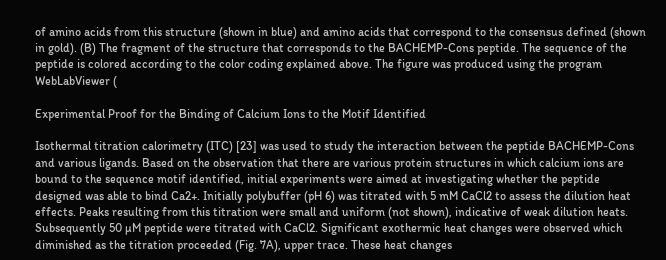of amino acids from this structure (shown in blue) and amino acids that correspond to the consensus defined (shown in gold). (B) The fragment of the structure that corresponds to the BACHEMP-Cons peptide. The sequence of the peptide is colored according to the color coding explained above. The figure was produced using the program WebLabViewer (

Experimental Proof for the Binding of Calcium Ions to the Motif Identified

Isothermal titration calorimetry (ITC) [23] was used to study the interaction between the peptide BACHEMP-Cons and various ligands. Based on the observation that there are various protein structures in which calcium ions are bound to the sequence motif identified, initial experiments were aimed at investigating whether the peptide designed was able to bind Ca2+. Initially polybuffer (pH 6) was titrated with 5 mM CaCl2 to assess the dilution heat effects. Peaks resulting from this titration were small and uniform (not shown), indicative of weak dilution heats. Subsequently 50 µM peptide were titrated with CaCl2. Significant exothermic heat changes were observed which diminished as the titration proceeded (Fig. 7A), upper trace. These heat changes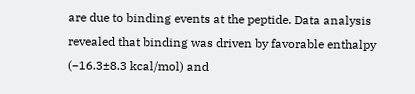are due to binding events at the peptide. Data analysis revealed that binding was driven by favorable enthalpy (−16.3±8.3 kcal/mol) and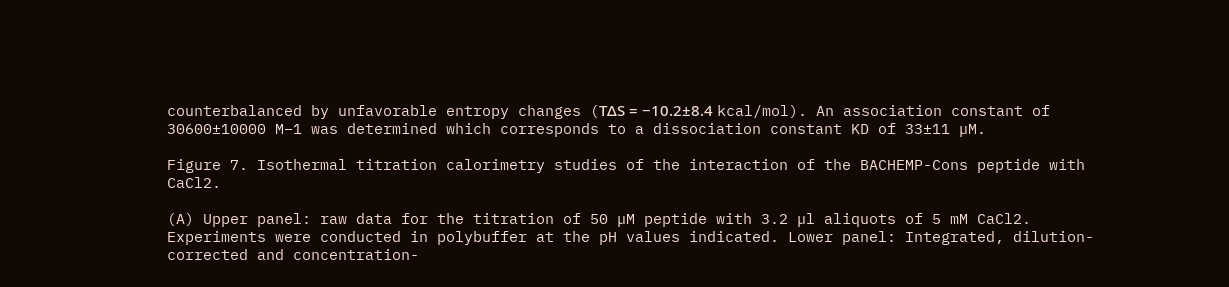counterbalanced by unfavorable entropy changes (TΔS = −10.2±8.4 kcal/mol). An association constant of 30600±10000 M−1 was determined which corresponds to a dissociation constant KD of 33±11 µM.

Figure 7. Isothermal titration calorimetry studies of the interaction of the BACHEMP-Cons peptide with CaCl2.

(A) Upper panel: raw data for the titration of 50 µM peptide with 3.2 µl aliquots of 5 mM CaCl2. Experiments were conducted in polybuffer at the pH values indicated. Lower panel: Integrated, dilution-corrected and concentration-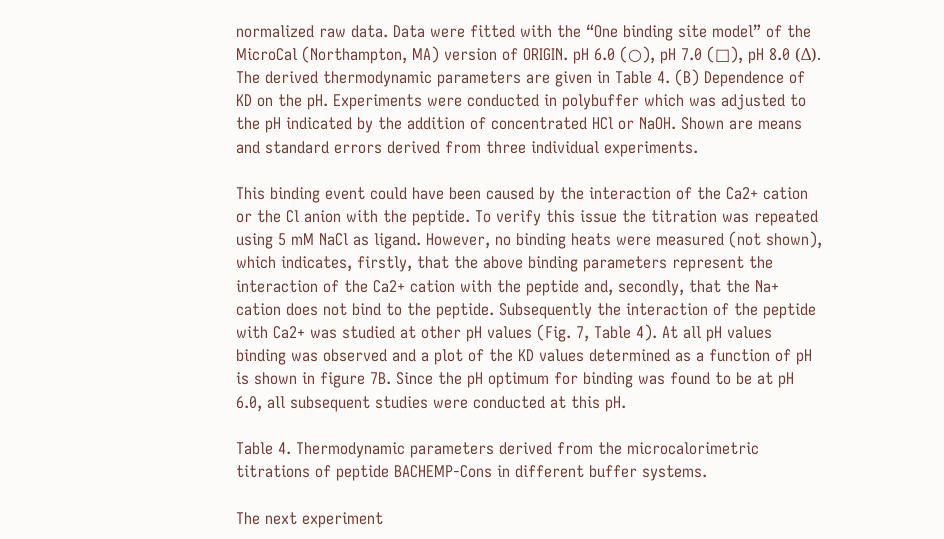normalized raw data. Data were fitted with the “One binding site model” of the MicroCal (Northampton, MA) version of ORIGIN. pH 6.0 (○), pH 7.0 (□), pH 8.0 (Δ). The derived thermodynamic parameters are given in Table 4. (B) Dependence of KD on the pH. Experiments were conducted in polybuffer which was adjusted to the pH indicated by the addition of concentrated HCl or NaOH. Shown are means and standard errors derived from three individual experiments.

This binding event could have been caused by the interaction of the Ca2+ cation or the Cl anion with the peptide. To verify this issue the titration was repeated using 5 mM NaCl as ligand. However, no binding heats were measured (not shown), which indicates, firstly, that the above binding parameters represent the interaction of the Ca2+ cation with the peptide and, secondly, that the Na+ cation does not bind to the peptide. Subsequently the interaction of the peptide with Ca2+ was studied at other pH values (Fig. 7, Table 4). At all pH values binding was observed and a plot of the KD values determined as a function of pH is shown in figure 7B. Since the pH optimum for binding was found to be at pH 6.0, all subsequent studies were conducted at this pH.

Table 4. Thermodynamic parameters derived from the microcalorimetric titrations of peptide BACHEMP-Cons in different buffer systems.

The next experiment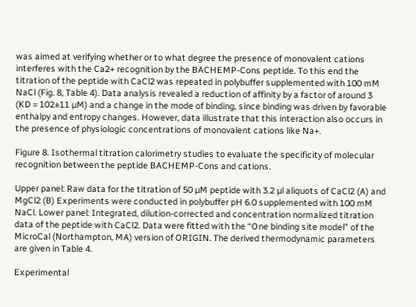was aimed at verifying whether or to what degree the presence of monovalent cations interferes with the Ca2+ recognition by the BACHEMP-Cons peptide. To this end the titration of the peptide with CaCl2 was repeated in polybuffer supplemented with 100 mM NaCl (Fig. 8, Table 4). Data analysis revealed a reduction of affinity by a factor of around 3 (KD = 102±11 µM) and a change in the mode of binding, since binding was driven by favorable enthalpy and entropy changes. However, data illustrate that this interaction also occurs in the presence of physiologic concentrations of monovalent cations like Na+.

Figure 8. Isothermal titration calorimetry studies to evaluate the specificity of molecular recognition between the peptide BACHEMP-Cons and cations.

Upper panel: Raw data for the titration of 50 µM peptide with 3.2 µl aliquots of CaCl2 (A) and MgCl2 (B) Experiments were conducted in polybuffer pH 6.0 supplemented with 100 mM NaCl. Lower panel: Integrated, dilution-corrected and concentration normalized titration data of the peptide with CaCl2. Data were fitted with the “One binding site model” of the MicroCal (Northampton, MA) version of ORIGIN. The derived thermodynamic parameters are given in Table 4.

Experimental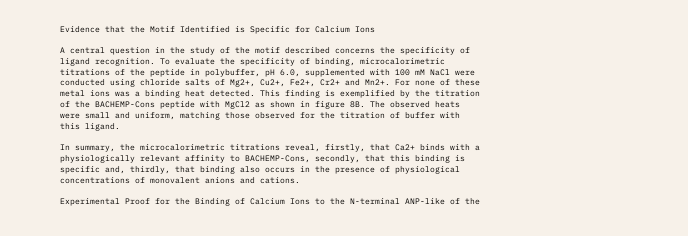Evidence that the Motif Identified is Specific for Calcium Ions

A central question in the study of the motif described concerns the specificity of ligand recognition. To evaluate the specificity of binding, microcalorimetric titrations of the peptide in polybuffer, pH 6.0, supplemented with 100 mM NaCl were conducted using chloride salts of Mg2+, Cu2+, Fe2+, Cr2+ and Mn2+. For none of these metal ions was a binding heat detected. This finding is exemplified by the titration of the BACHEMP-Cons peptide with MgCl2 as shown in figure 8B. The observed heats were small and uniform, matching those observed for the titration of buffer with this ligand.

In summary, the microcalorimetric titrations reveal, firstly, that Ca2+ binds with a physiologically relevant affinity to BACHEMP-Cons, secondly, that this binding is specific and, thirdly, that binding also occurs in the presence of physiological concentrations of monovalent anions and cations.

Experimental Proof for the Binding of Calcium Ions to the N-terminal ANP-like of the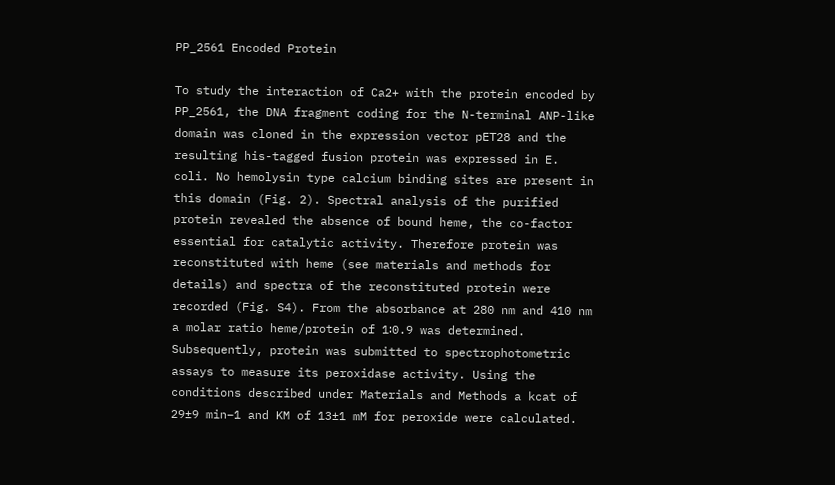PP_2561 Encoded Protein

To study the interaction of Ca2+ with the protein encoded by PP_2561, the DNA fragment coding for the N-terminal ANP-like domain was cloned in the expression vector pET28 and the resulting his-tagged fusion protein was expressed in E. coli. No hemolysin type calcium binding sites are present in this domain (Fig. 2). Spectral analysis of the purified protein revealed the absence of bound heme, the co-factor essential for catalytic activity. Therefore protein was reconstituted with heme (see materials and methods for details) and spectra of the reconstituted protein were recorded (Fig. S4). From the absorbance at 280 nm and 410 nm a molar ratio heme/protein of 1∶0.9 was determined. Subsequently, protein was submitted to spectrophotometric assays to measure its peroxidase activity. Using the conditions described under Materials and Methods a kcat of 29±9 min−1 and KM of 13±1 mM for peroxide were calculated.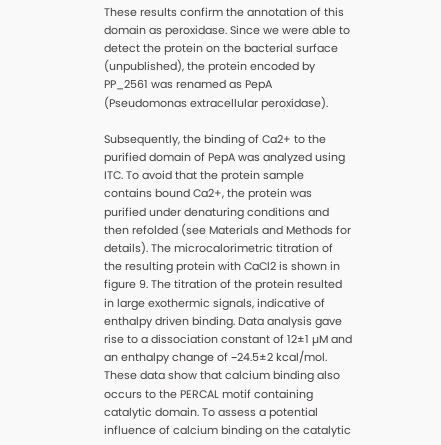These results confirm the annotation of this domain as peroxidase. Since we were able to detect the protein on the bacterial surface (unpublished), the protein encoded by PP_2561 was renamed as PepA (Pseudomonas extracellular peroxidase).

Subsequently, the binding of Ca2+ to the purified domain of PepA was analyzed using ITC. To avoid that the protein sample contains bound Ca2+, the protein was purified under denaturing conditions and then refolded (see Materials and Methods for details). The microcalorimetric titration of the resulting protein with CaCl2 is shown in figure 9. The titration of the protein resulted in large exothermic signals, indicative of enthalpy driven binding. Data analysis gave rise to a dissociation constant of 12±1 µM and an enthalpy change of −24.5±2 kcal/mol. These data show that calcium binding also occurs to the PERCAL motif containing catalytic domain. To assess a potential influence of calcium binding on the catalytic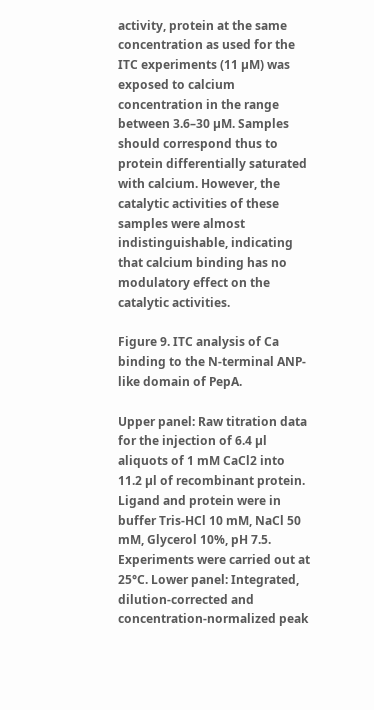activity, protein at the same concentration as used for the ITC experiments (11 µM) was exposed to calcium concentration in the range between 3.6–30 µM. Samples should correspond thus to protein differentially saturated with calcium. However, the catalytic activities of these samples were almost indistinguishable, indicating that calcium binding has no modulatory effect on the catalytic activities.

Figure 9. ITC analysis of Ca binding to the N-terminal ANP-like domain of PepA.

Upper panel: Raw titration data for the injection of 6.4 µl aliquots of 1 mM CaCl2 into 11.2 µl of recombinant protein. Ligand and protein were in buffer Tris-HCl 10 mM, NaCl 50 mM, Glycerol 10%, pH 7.5. Experiments were carried out at 25°C. Lower panel: Integrated, dilution-corrected and concentration-normalized peak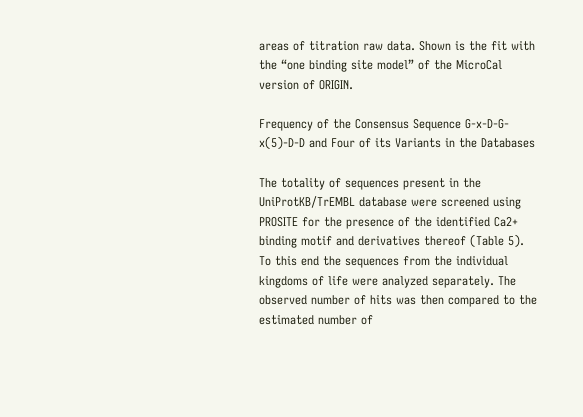areas of titration raw data. Shown is the fit with the “one binding site model” of the MicroCal version of ORIGIN.

Frequency of the Consensus Sequence G-x-D-G-x(5)-D-D and Four of its Variants in the Databases

The totality of sequences present in the UniProtKB/TrEMBL database were screened using PROSITE for the presence of the identified Ca2+ binding motif and derivatives thereof (Table 5). To this end the sequences from the individual kingdoms of life were analyzed separately. The observed number of hits was then compared to the estimated number of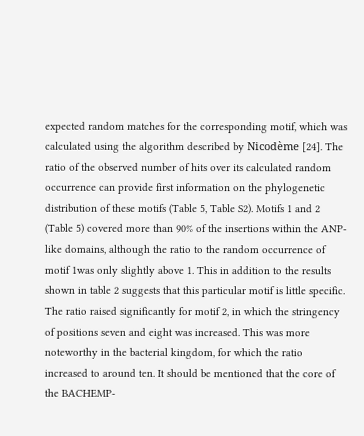expected random matches for the corresponding motif, which was calculated using the algorithm described by Nicodème [24]. The ratio of the observed number of hits over its calculated random occurrence can provide first information on the phylogenetic distribution of these motifs (Table 5, Table S2). Motifs 1 and 2 (Table 5) covered more than 90% of the insertions within the ANP-like domains, although the ratio to the random occurrence of motif 1was only slightly above 1. This in addition to the results shown in table 2 suggests that this particular motif is little specific. The ratio raised significantly for motif 2, in which the stringency of positions seven and eight was increased. This was more noteworthy in the bacterial kingdom, for which the ratio increased to around ten. It should be mentioned that the core of the BACHEMP-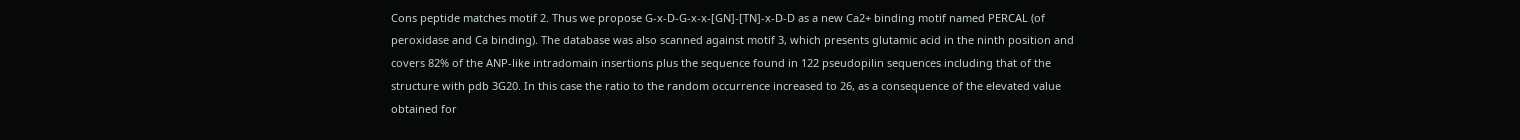Cons peptide matches motif 2. Thus we propose G-x-D-G-x-x-[GN]-[TN]-x-D-D as a new Ca2+ binding motif named PERCAL (of peroxidase and Ca binding). The database was also scanned against motif 3, which presents glutamic acid in the ninth position and covers 82% of the ANP-like intradomain insertions plus the sequence found in 122 pseudopilin sequences including that of the structure with pdb 3G20. In this case the ratio to the random occurrence increased to 26, as a consequence of the elevated value obtained for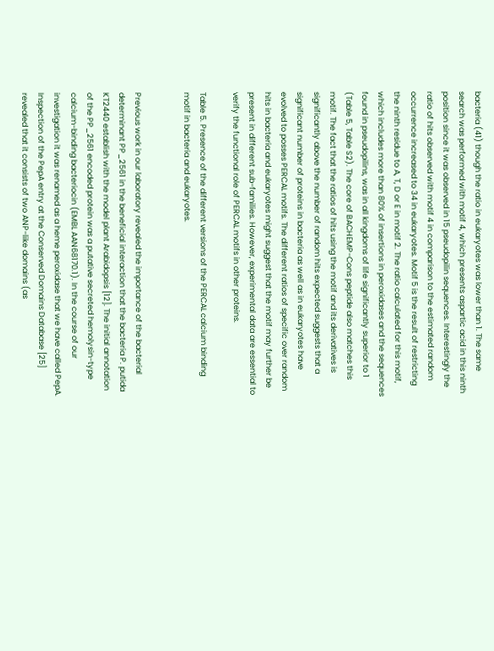bacteria (41) though the ratio in eukaryotes was lower than 1. The same search was performed with motif 4, which presents aspartic acid in this ninth position since it was observed in 15 pseudopilin sequences. Interestingly the ratio of hits observed with motif 4 in comparison to the estimated random occurrence increased to 34 in eukaryotes. Motif 5 is the result of restricting the ninth residue to A, T, D or E in motif 2. The ratio calculated for this motif, which includes more than 80% of insertions in peroxidases and the sequences found in pseudopilins, was in all kingdoms of life significantly superior to 1 (Table 5, Table S2). The core of BACHEMP-Cons peptide also matches this motif. The fact that the ratios of hits using the motif and its derivatives is significantly above the number of random hits expected suggests that a significant number of proteins in bacteria as well as in eukaryotes have evolved to posses PERCAL motifs. The different ratios of specific over random hits in bacteria and eukaryotes might suggest that the motif may further be present in different sub-families. However, experimental data are essential to verify the functional role of PERCAL motifs in other proteins.

Table 5. Presence of the different versions of the PERCAL calcium binding motif in bacteria and eukaryotes.


Previous work in our laboratory revealed the importance of the bacterial determinant PP_2561 in the beneficial interaction that the bacteria P. putida KT2440 establish with the model plant Arabidopsis [12]. The initial annotation of the PP_2561 encoded protein was a putative secreted hemolysin-type calcium-binding bacteriocin (EMBL AAN68170.1). In the course of our investigation it was renamed as a heme peroxidase that we have called PepA. Inspection of the PepA entry at the Conserved Domains Database [25] revealed that it consists of two ANP-like domains (as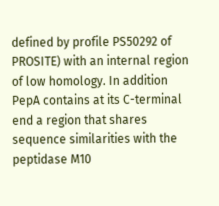defined by profile PS50292 of PROSITE) with an internal region of low homology. In addition PepA contains at its C-terminal end a region that shares sequence similarities with the peptidase M10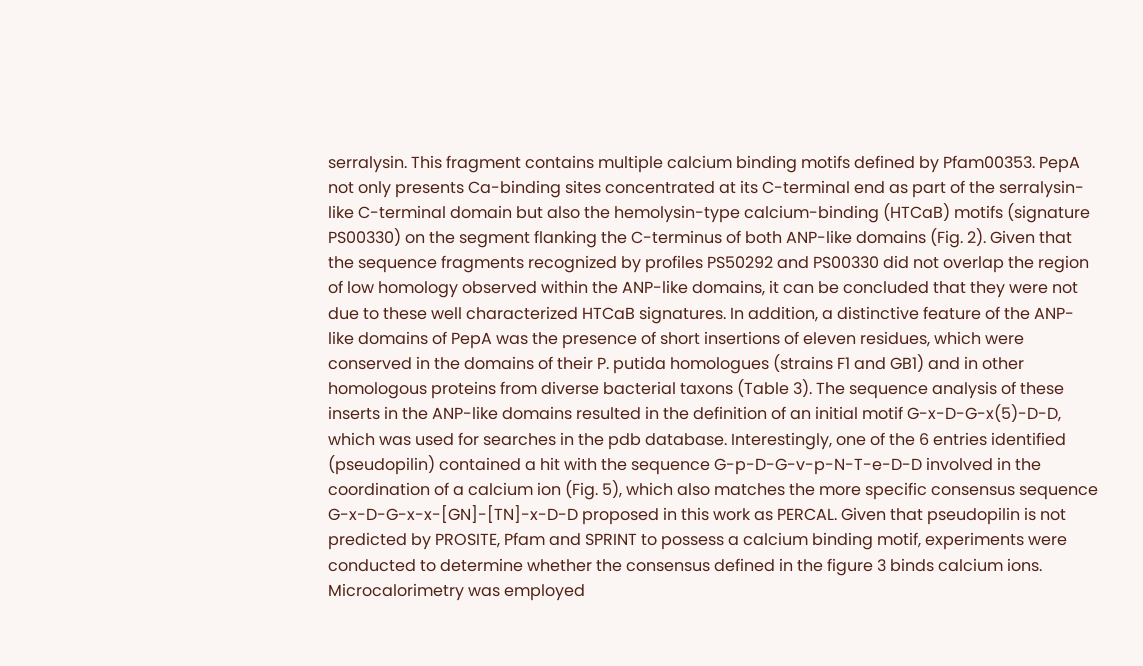serralysin. This fragment contains multiple calcium binding motifs defined by Pfam00353. PepA not only presents Ca-binding sites concentrated at its C-terminal end as part of the serralysin-like C-terminal domain but also the hemolysin-type calcium-binding (HTCaB) motifs (signature PS00330) on the segment flanking the C-terminus of both ANP-like domains (Fig. 2). Given that the sequence fragments recognized by profiles PS50292 and PS00330 did not overlap the region of low homology observed within the ANP-like domains, it can be concluded that they were not due to these well characterized HTCaB signatures. In addition, a distinctive feature of the ANP-like domains of PepA was the presence of short insertions of eleven residues, which were conserved in the domains of their P. putida homologues (strains F1 and GB1) and in other homologous proteins from diverse bacterial taxons (Table 3). The sequence analysis of these inserts in the ANP-like domains resulted in the definition of an initial motif G-x-D-G-x(5)-D-D, which was used for searches in the pdb database. Interestingly, one of the 6 entries identified (pseudopilin) contained a hit with the sequence G-p-D-G-v-p-N-T-e-D-D involved in the coordination of a calcium ion (Fig. 5), which also matches the more specific consensus sequence G-x-D-G-x-x-[GN]-[TN]-x-D-D proposed in this work as PERCAL. Given that pseudopilin is not predicted by PROSITE, Pfam and SPRINT to possess a calcium binding motif, experiments were conducted to determine whether the consensus defined in the figure 3 binds calcium ions. Microcalorimetry was employed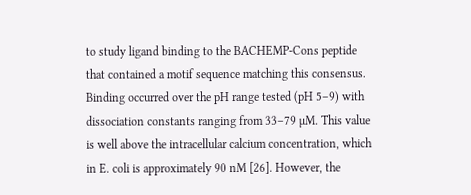to study ligand binding to the BACHEMP-Cons peptide that contained a motif sequence matching this consensus. Binding occurred over the pH range tested (pH 5–9) with dissociation constants ranging from 33–79 µM. This value is well above the intracellular calcium concentration, which in E. coli is approximately 90 nM [26]. However, the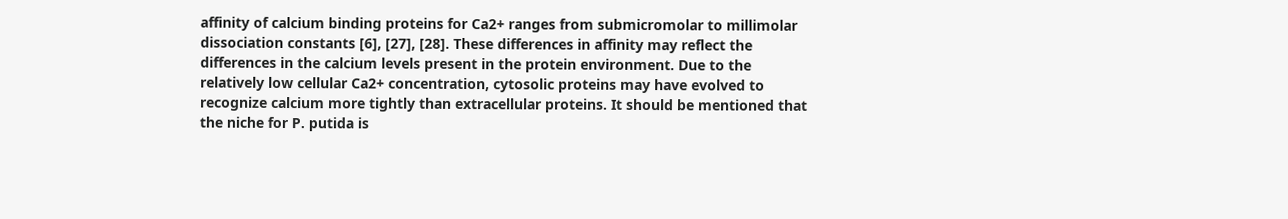affinity of calcium binding proteins for Ca2+ ranges from submicromolar to millimolar dissociation constants [6], [27], [28]. These differences in affinity may reflect the differences in the calcium levels present in the protein environment. Due to the relatively low cellular Ca2+ concentration, cytosolic proteins may have evolved to recognize calcium more tightly than extracellular proteins. It should be mentioned that the niche for P. putida is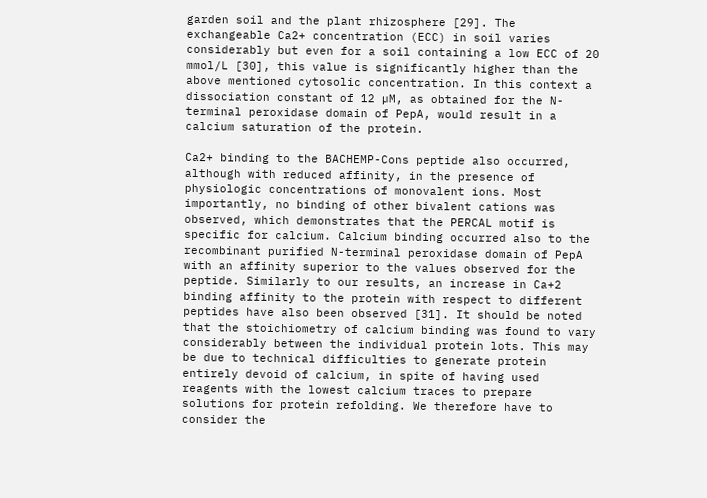garden soil and the plant rhizosphere [29]. The exchangeable Ca2+ concentration (ECC) in soil varies considerably but even for a soil containing a low ECC of 20 mmol/L [30], this value is significantly higher than the above mentioned cytosolic concentration. In this context a dissociation constant of 12 µM, as obtained for the N-terminal peroxidase domain of PepA, would result in a calcium saturation of the protein.

Ca2+ binding to the BACHEMP-Cons peptide also occurred, although with reduced affinity, in the presence of physiologic concentrations of monovalent ions. Most importantly, no binding of other bivalent cations was observed, which demonstrates that the PERCAL motif is specific for calcium. Calcium binding occurred also to the recombinant purified N-terminal peroxidase domain of PepA with an affinity superior to the values observed for the peptide. Similarly to our results, an increase in Ca+2 binding affinity to the protein with respect to different peptides have also been observed [31]. It should be noted that the stoichiometry of calcium binding was found to vary considerably between the individual protein lots. This may be due to technical difficulties to generate protein entirely devoid of calcium, in spite of having used reagents with the lowest calcium traces to prepare solutions for protein refolding. We therefore have to consider the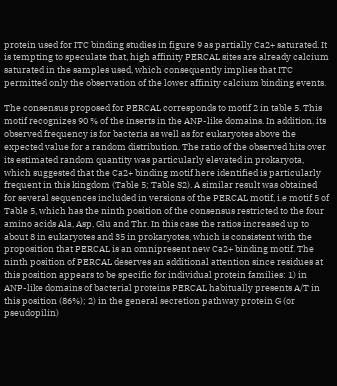protein used for ITC binding studies in figure 9 as partially Ca2+ saturated. It is tempting to speculate that, high affinity PERCAL sites are already calcium saturated in the samples used, which consequently implies that ITC permitted only the observation of the lower affinity calcium binding events.

The consensus proposed for PERCAL corresponds to motif 2 in table 5. This motif recognizes 90 % of the inserts in the ANP-like domains. In addition, its observed frequency is for bacteria as well as for eukaryotes above the expected value for a random distribution. The ratio of the observed hits over its estimated random quantity was particularly elevated in prokaryota, which suggested that the Ca2+ binding motif here identified is particularly frequent in this kingdom (Table 5; Table S2). A similar result was obtained for several sequences included in versions of the PERCAL motif, i.e motif 5 of Table 5, which has the ninth position of the consensus restricted to the four amino acids Ala, Asp, Glu and Thr. In this case the ratios increased up to about 8 in eukaryotes and 35 in prokaryotes, which is consistent with the proposition that PERCAL is an omnipresent new Ca2+ binding motif. The ninth position of PERCAL deserves an additional attention since residues at this position appears to be specific for individual protein families: 1) in ANP-like domains of bacterial proteins PERCAL habitually presents A/T in this position (86%); 2) in the general secretion pathway protein G (or pseudopilin)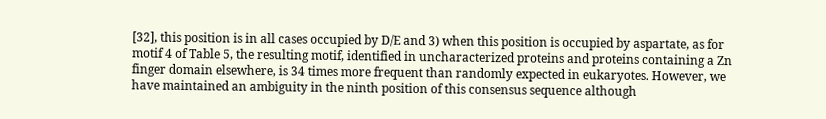[32], this position is in all cases occupied by D/E and 3) when this position is occupied by aspartate, as for motif 4 of Table 5, the resulting motif, identified in uncharacterized proteins and proteins containing a Zn finger domain elsewhere, is 34 times more frequent than randomly expected in eukaryotes. However, we have maintained an ambiguity in the ninth position of this consensus sequence although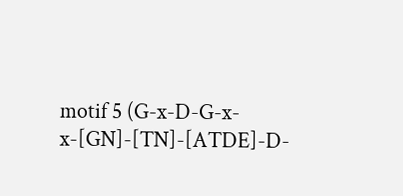motif 5 (G-x-D-G-x-x-[GN]-[TN]-[ATDE]-D-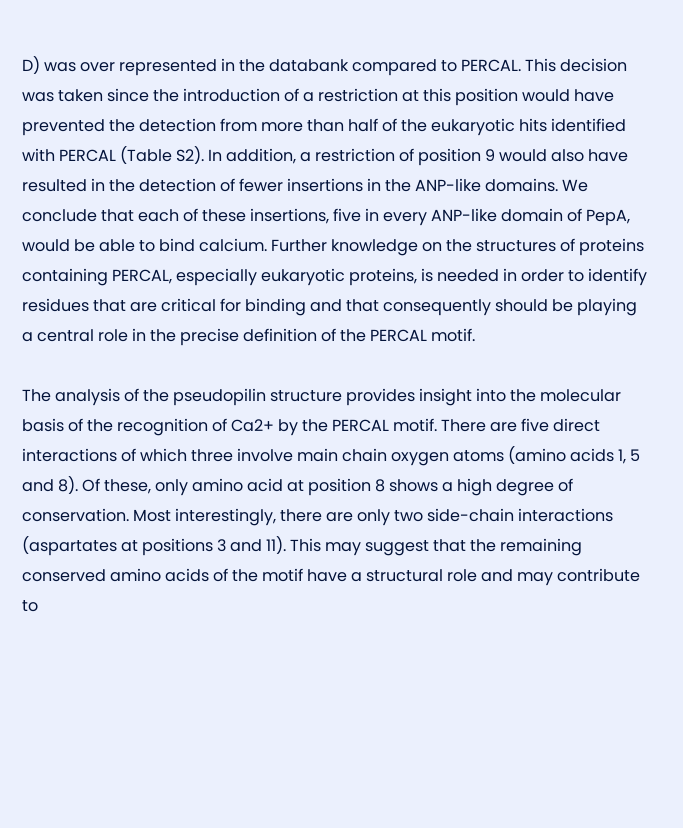D) was over represented in the databank compared to PERCAL. This decision was taken since the introduction of a restriction at this position would have prevented the detection from more than half of the eukaryotic hits identified with PERCAL (Table S2). In addition, a restriction of position 9 would also have resulted in the detection of fewer insertions in the ANP-like domains. We conclude that each of these insertions, five in every ANP-like domain of PepA, would be able to bind calcium. Further knowledge on the structures of proteins containing PERCAL, especially eukaryotic proteins, is needed in order to identify residues that are critical for binding and that consequently should be playing a central role in the precise definition of the PERCAL motif.

The analysis of the pseudopilin structure provides insight into the molecular basis of the recognition of Ca2+ by the PERCAL motif. There are five direct interactions of which three involve main chain oxygen atoms (amino acids 1, 5 and 8). Of these, only amino acid at position 8 shows a high degree of conservation. Most interestingly, there are only two side-chain interactions (aspartates at positions 3 and 11). This may suggest that the remaining conserved amino acids of the motif have a structural role and may contribute to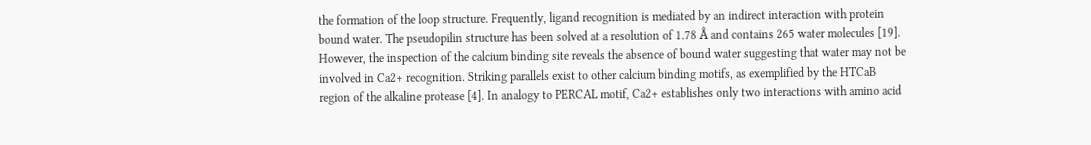the formation of the loop structure. Frequently, ligand recognition is mediated by an indirect interaction with protein bound water. The pseudopilin structure has been solved at a resolution of 1.78 Å and contains 265 water molecules [19]. However, the inspection of the calcium binding site reveals the absence of bound water suggesting that water may not be involved in Ca2+ recognition. Striking parallels exist to other calcium binding motifs, as exemplified by the HTCaB region of the alkaline protease [4]. In analogy to PERCAL motif, Ca2+ establishes only two interactions with amino acid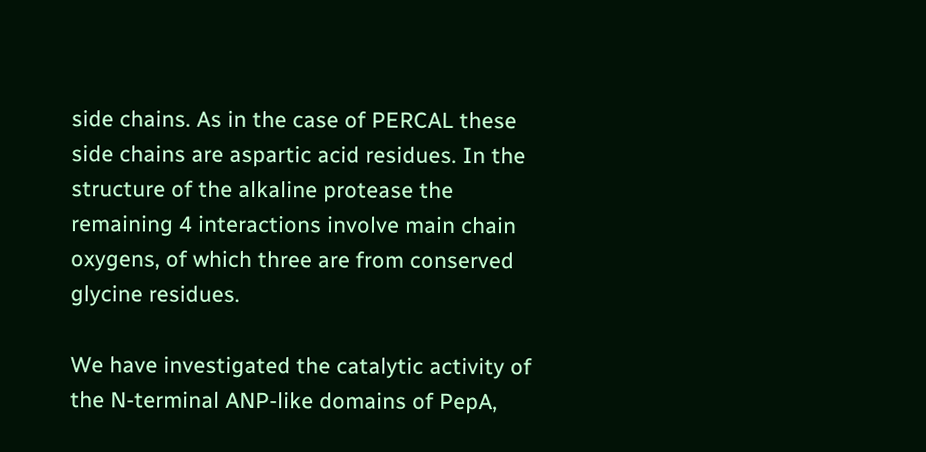side chains. As in the case of PERCAL these side chains are aspartic acid residues. In the structure of the alkaline protease the remaining 4 interactions involve main chain oxygens, of which three are from conserved glycine residues.

We have investigated the catalytic activity of the N-terminal ANP-like domains of PepA,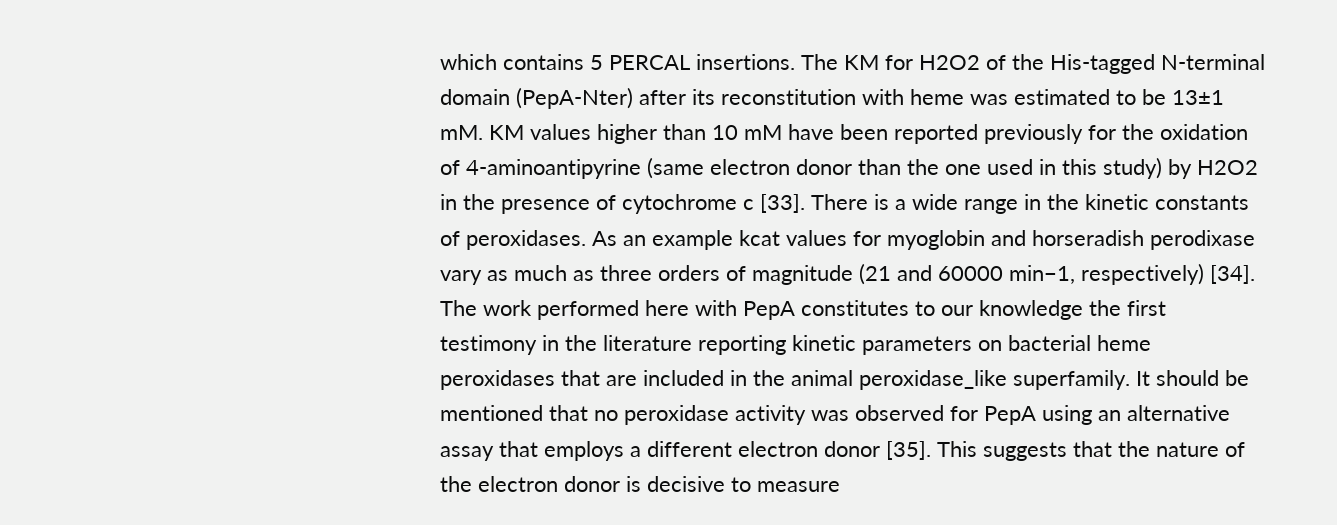which contains 5 PERCAL insertions. The KM for H2O2 of the His-tagged N-terminal domain (PepA-Nter) after its reconstitution with heme was estimated to be 13±1 mM. KM values higher than 10 mM have been reported previously for the oxidation of 4-aminoantipyrine (same electron donor than the one used in this study) by H2O2 in the presence of cytochrome c [33]. There is a wide range in the kinetic constants of peroxidases. As an example kcat values for myoglobin and horseradish perodixase vary as much as three orders of magnitude (21 and 60000 min−1, respectively) [34]. The work performed here with PepA constitutes to our knowledge the first testimony in the literature reporting kinetic parameters on bacterial heme peroxidases that are included in the animal peroxidase_like superfamily. It should be mentioned that no peroxidase activity was observed for PepA using an alternative assay that employs a different electron donor [35]. This suggests that the nature of the electron donor is decisive to measure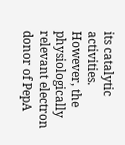its catalytic activities. However, the physiologically relevant electron donor of PepA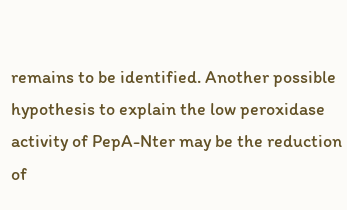remains to be identified. Another possible hypothesis to explain the low peroxidase activity of PepA-Nter may be the reduction of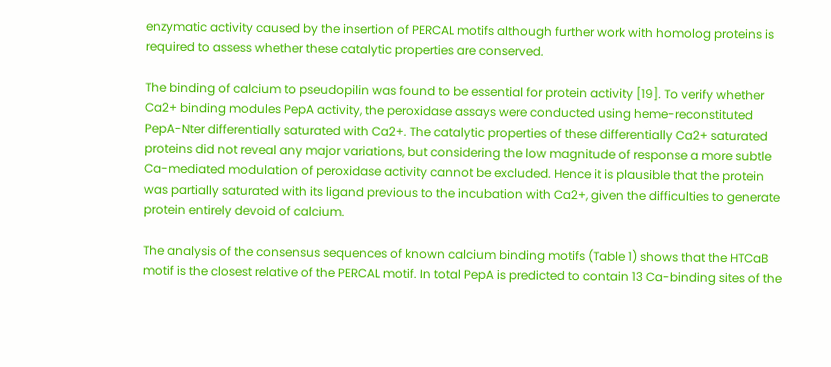enzymatic activity caused by the insertion of PERCAL motifs although further work with homolog proteins is required to assess whether these catalytic properties are conserved.

The binding of calcium to pseudopilin was found to be essential for protein activity [19]. To verify whether Ca2+ binding modules PepA activity, the peroxidase assays were conducted using heme-reconstituted PepA-Nter differentially saturated with Ca2+. The catalytic properties of these differentially Ca2+ saturated proteins did not reveal any major variations, but considering the low magnitude of response a more subtle Ca-mediated modulation of peroxidase activity cannot be excluded. Hence it is plausible that the protein was partially saturated with its ligand previous to the incubation with Ca2+, given the difficulties to generate protein entirely devoid of calcium.

The analysis of the consensus sequences of known calcium binding motifs (Table 1) shows that the HTCaB motif is the closest relative of the PERCAL motif. In total PepA is predicted to contain 13 Ca-binding sites of the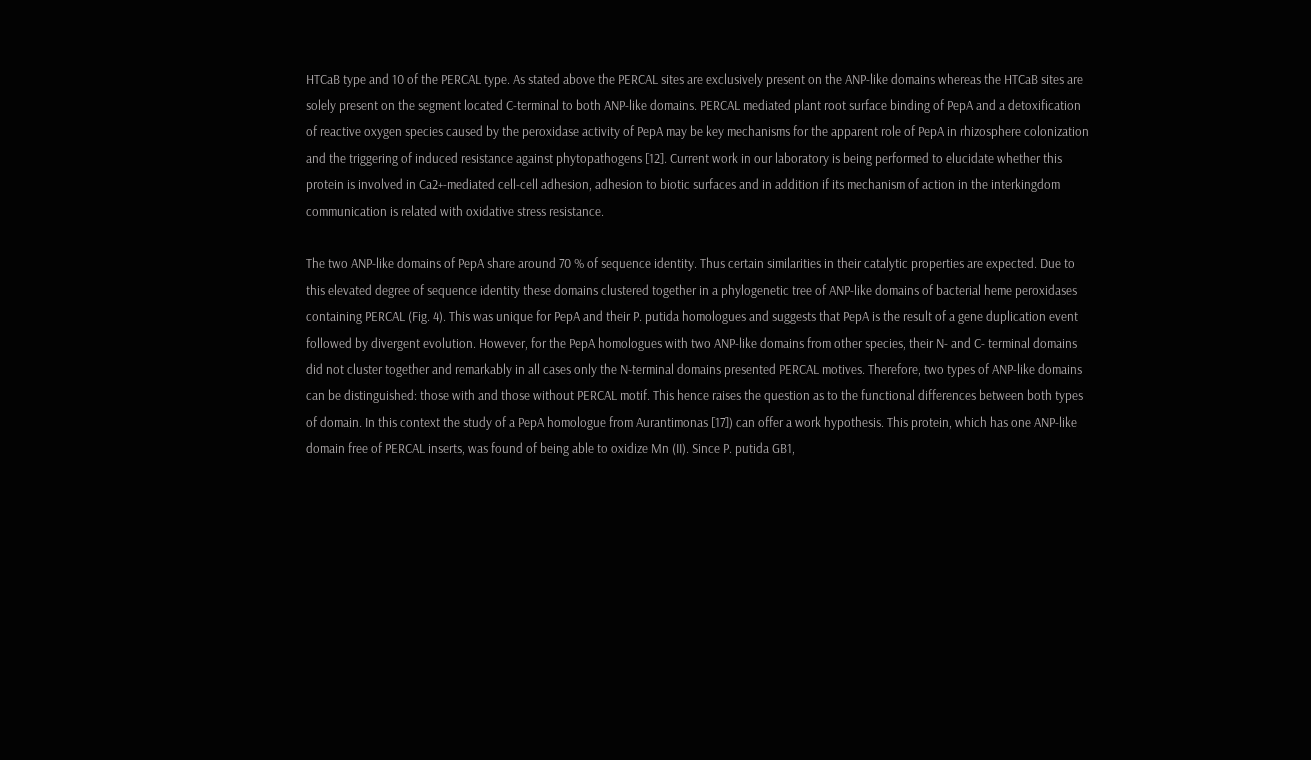HTCaB type and 10 of the PERCAL type. As stated above the PERCAL sites are exclusively present on the ANP-like domains whereas the HTCaB sites are solely present on the segment located C-terminal to both ANP-like domains. PERCAL mediated plant root surface binding of PepA and a detoxification of reactive oxygen species caused by the peroxidase activity of PepA may be key mechanisms for the apparent role of PepA in rhizosphere colonization and the triggering of induced resistance against phytopathogens [12]. Current work in our laboratory is being performed to elucidate whether this protein is involved in Ca2+-mediated cell-cell adhesion, adhesion to biotic surfaces and in addition if its mechanism of action in the interkingdom communication is related with oxidative stress resistance.

The two ANP-like domains of PepA share around 70 % of sequence identity. Thus certain similarities in their catalytic properties are expected. Due to this elevated degree of sequence identity these domains clustered together in a phylogenetic tree of ANP-like domains of bacterial heme peroxidases containing PERCAL (Fig. 4). This was unique for PepA and their P. putida homologues and suggests that PepA is the result of a gene duplication event followed by divergent evolution. However, for the PepA homologues with two ANP-like domains from other species, their N- and C- terminal domains did not cluster together and remarkably in all cases only the N-terminal domains presented PERCAL motives. Therefore, two types of ANP-like domains can be distinguished: those with and those without PERCAL motif. This hence raises the question as to the functional differences between both types of domain. In this context the study of a PepA homologue from Aurantimonas [17]) can offer a work hypothesis. This protein, which has one ANP-like domain free of PERCAL inserts, was found of being able to oxidize Mn (II). Since P. putida GB1,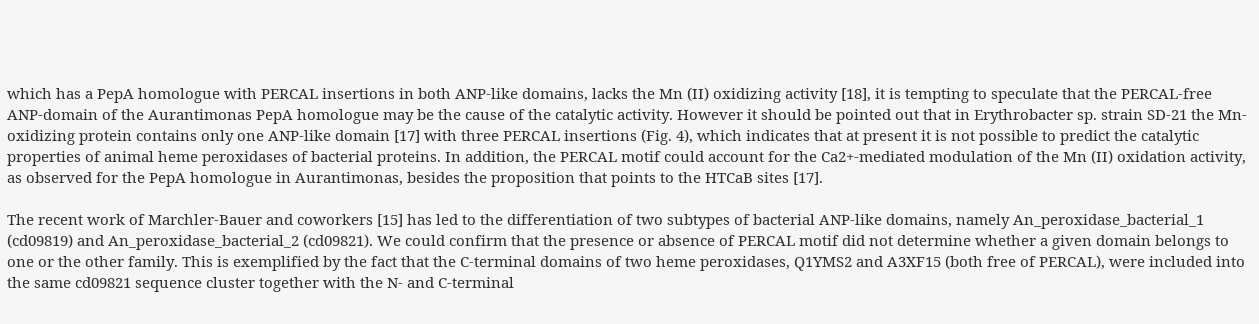which has a PepA homologue with PERCAL insertions in both ANP-like domains, lacks the Mn (II) oxidizing activity [18], it is tempting to speculate that the PERCAL-free ANP-domain of the Aurantimonas PepA homologue may be the cause of the catalytic activity. However it should be pointed out that in Erythrobacter sp. strain SD-21 the Mn-oxidizing protein contains only one ANP-like domain [17] with three PERCAL insertions (Fig. 4), which indicates that at present it is not possible to predict the catalytic properties of animal heme peroxidases of bacterial proteins. In addition, the PERCAL motif could account for the Ca2+-mediated modulation of the Mn (II) oxidation activity, as observed for the PepA homologue in Aurantimonas, besides the proposition that points to the HTCaB sites [17].

The recent work of Marchler-Bauer and coworkers [15] has led to the differentiation of two subtypes of bacterial ANP-like domains, namely An_peroxidase_bacterial_1 (cd09819) and An_peroxidase_bacterial_2 (cd09821). We could confirm that the presence or absence of PERCAL motif did not determine whether a given domain belongs to one or the other family. This is exemplified by the fact that the C-terminal domains of two heme peroxidases, Q1YMS2 and A3XF15 (both free of PERCAL), were included into the same cd09821 sequence cluster together with the N- and C-terminal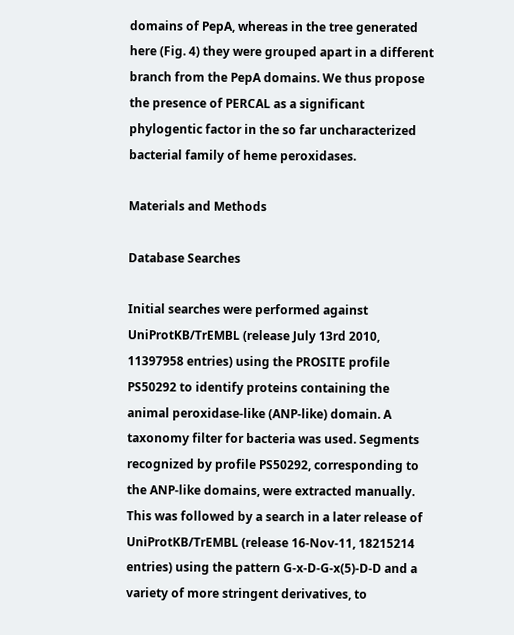domains of PepA, whereas in the tree generated here (Fig. 4) they were grouped apart in a different branch from the PepA domains. We thus propose the presence of PERCAL as a significant phylogentic factor in the so far uncharacterized bacterial family of heme peroxidases.

Materials and Methods

Database Searches

Initial searches were performed against UniProtKB/TrEMBL (release July 13rd 2010, 11397958 entries) using the PROSITE profile PS50292 to identify proteins containing the animal peroxidase-like (ANP-like) domain. A taxonomy filter for bacteria was used. Segments recognized by profile PS50292, corresponding to the ANP-like domains, were extracted manually. This was followed by a search in a later release of UniProtKB/TrEMBL (release 16-Nov-11, 18215214 entries) using the pattern G-x-D-G-x(5)-D-D and a variety of more stringent derivatives, to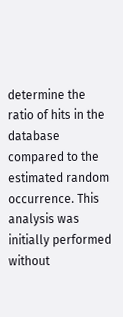determine the ratio of hits in the database compared to the estimated random occurrence. This analysis was initially performed without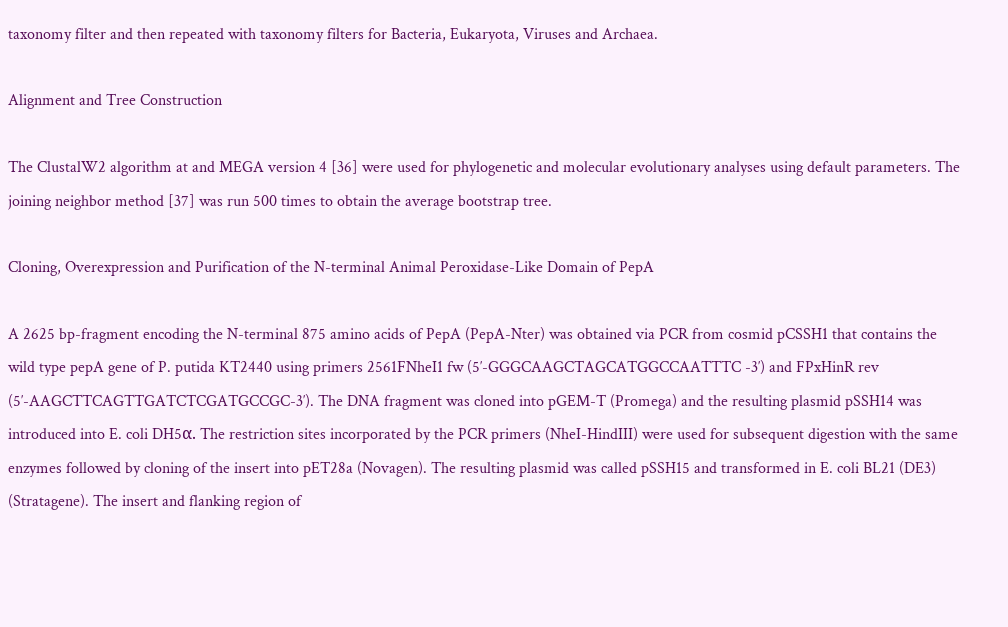taxonomy filter and then repeated with taxonomy filters for Bacteria, Eukaryota, Viruses and Archaea.

Alignment and Tree Construction

The ClustalW2 algorithm at and MEGA version 4 [36] were used for phylogenetic and molecular evolutionary analyses using default parameters. The joining neighbor method [37] was run 500 times to obtain the average bootstrap tree.

Cloning, Overexpression and Purification of the N-terminal Animal Peroxidase-Like Domain of PepA

A 2625 bp-fragment encoding the N-terminal 875 amino acids of PepA (PepA-Nter) was obtained via PCR from cosmid pCSSH1 that contains the wild type pepA gene of P. putida KT2440 using primers 2561FNheI1 fw (5′-GGGCAAGCTAGCATGGCCAATTTC -3′) and FPxHinR rev (5′-AAGCTTCAGTTGATCTCGATGCCGC-3′). The DNA fragment was cloned into pGEM-T (Promega) and the resulting plasmid pSSH14 was introduced into E. coli DH5α. The restriction sites incorporated by the PCR primers (NheI-HindIII) were used for subsequent digestion with the same enzymes followed by cloning of the insert into pET28a (Novagen). The resulting plasmid was called pSSH15 and transformed in E. coli BL21 (DE3) (Stratagene). The insert and flanking region of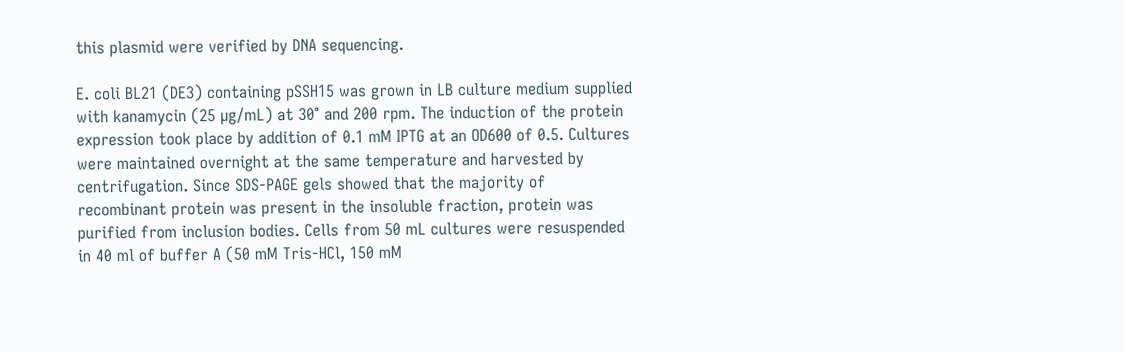this plasmid were verified by DNA sequencing.

E. coli BL21 (DE3) containing pSSH15 was grown in LB culture medium supplied with kanamycin (25 µg/mL) at 30° and 200 rpm. The induction of the protein expression took place by addition of 0.1 mM IPTG at an OD600 of 0.5. Cultures were maintained overnight at the same temperature and harvested by centrifugation. Since SDS-PAGE gels showed that the majority of recombinant protein was present in the insoluble fraction, protein was purified from inclusion bodies. Cells from 50 mL cultures were resuspended in 40 ml of buffer A (50 mM Tris-HCl, 150 mM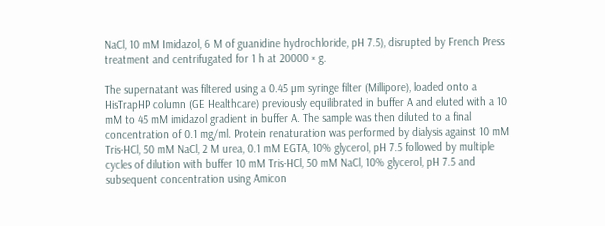NaCl, 10 mM Imidazol, 6 M of guanidine hydrochloride, pH 7.5), disrupted by French Press treatment and centrifugated for 1 h at 20000 × g.

The supernatant was filtered using a 0.45 µm syringe filter (Millipore), loaded onto a HisTrapHP column (GE Healthcare) previously equilibrated in buffer A and eluted with a 10 mM to 45 mM imidazol gradient in buffer A. The sample was then diluted to a final concentration of 0.1 mg/ml. Protein renaturation was performed by dialysis against 10 mM Tris-HCl, 50 mM NaCl, 2 M urea, 0.1 mM EGTA, 10% glycerol, pH 7.5 followed by multiple cycles of dilution with buffer 10 mM Tris-HCl, 50 mM NaCl, 10% glycerol, pH 7.5 and subsequent concentration using Amicon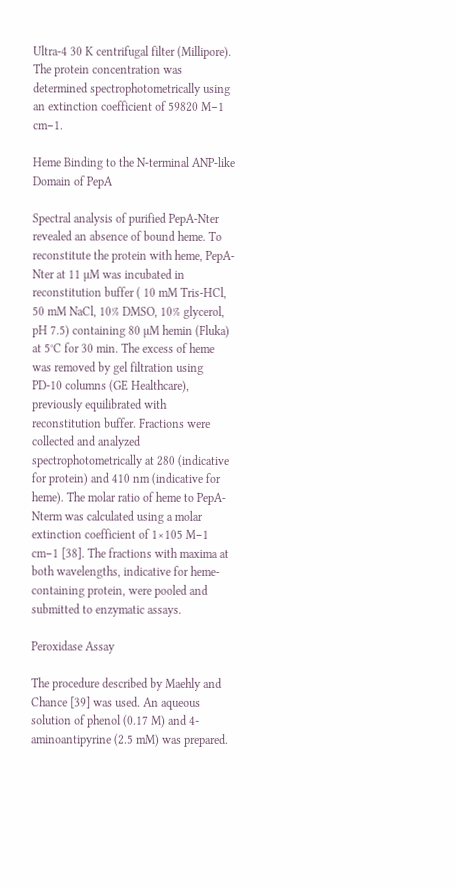Ultra-4 30 K centrifugal filter (Millipore). The protein concentration was determined spectrophotometrically using an extinction coefficient of 59820 M−1 cm−1.

Heme Binding to the N-terminal ANP-like Domain of PepA

Spectral analysis of purified PepA-Nter revealed an absence of bound heme. To reconstitute the protein with heme, PepA-Nter at 11 µM was incubated in reconstitution buffer ( 10 mM Tris-HCl, 50 mM NaCl, 10% DMSO, 10% glycerol, pH 7.5) containing 80 µM hemin (Fluka) at 5°C for 30 min. The excess of heme was removed by gel filtration using PD-10 columns (GE Healthcare), previously equilibrated with reconstitution buffer. Fractions were collected and analyzed spectrophotometrically at 280 (indicative for protein) and 410 nm (indicative for heme). The molar ratio of heme to PepA-Nterm was calculated using a molar extinction coefficient of 1×105 M−1 cm−1 [38]. The fractions with maxima at both wavelengths, indicative for heme-containing protein, were pooled and submitted to enzymatic assays.

Peroxidase Assay

The procedure described by Maehly and Chance [39] was used. An aqueous solution of phenol (0.17 M) and 4-aminoantipyrine (2.5 mM) was prepared.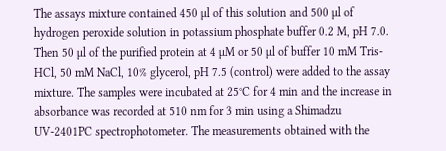The assays mixture contained 450 µl of this solution and 500 µl of hydrogen peroxide solution in potassium phosphate buffer 0.2 M, pH 7.0. Then 50 µl of the purified protein at 4 µM or 50 µl of buffer 10 mM Tris-HCl, 50 mM NaCl, 10% glycerol, pH 7.5 (control) were added to the assay mixture. The samples were incubated at 25°C for 4 min and the increase in absorbance was recorded at 510 nm for 3 min using a Shimadzu UV-2401PC spectrophotometer. The measurements obtained with the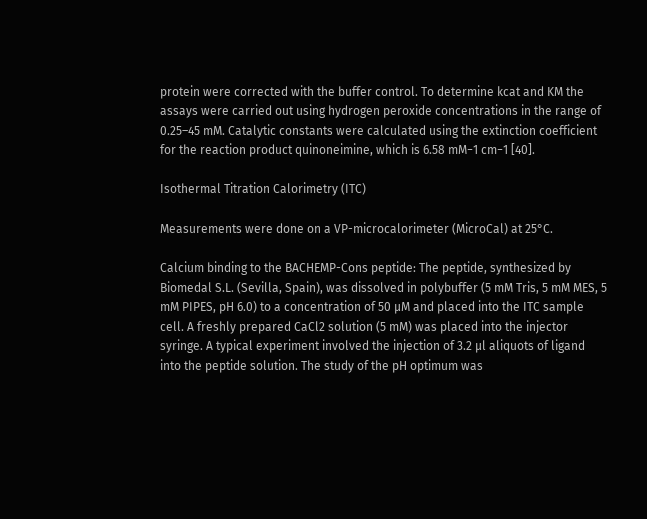protein were corrected with the buffer control. To determine kcat and KM the assays were carried out using hydrogen peroxide concentrations in the range of 0.25–45 mM. Catalytic constants were calculated using the extinction coefficient for the reaction product quinoneimine, which is 6.58 mM−1 cm−1 [40].

Isothermal Titration Calorimetry (ITC)

Measurements were done on a VP-microcalorimeter (MicroCal) at 25°C.

Calcium binding to the BACHEMP-Cons peptide: The peptide, synthesized by Biomedal S.L. (Sevilla, Spain), was dissolved in polybuffer (5 mM Tris, 5 mM MES, 5 mM PIPES, pH 6.0) to a concentration of 50 µM and placed into the ITC sample cell. A freshly prepared CaCl2 solution (5 mM) was placed into the injector syringe. A typical experiment involved the injection of 3.2 µl aliquots of ligand into the peptide solution. The study of the pH optimum was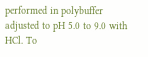performed in polybuffer adjusted to pH 5.0 to 9.0 with HCl. To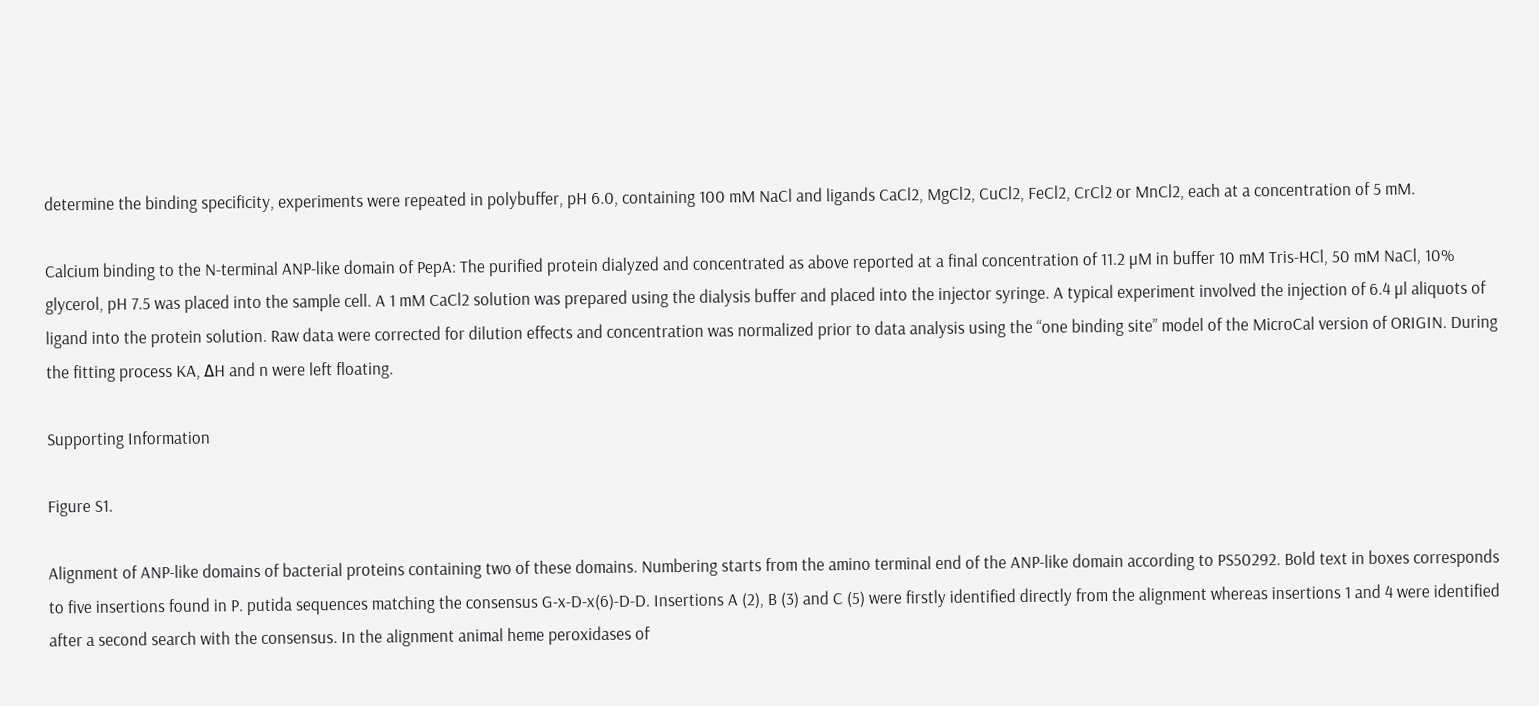determine the binding specificity, experiments were repeated in polybuffer, pH 6.0, containing 100 mM NaCl and ligands CaCl2, MgCl2, CuCl2, FeCl2, CrCl2 or MnCl2, each at a concentration of 5 mM.

Calcium binding to the N-terminal ANP-like domain of PepA: The purified protein dialyzed and concentrated as above reported at a final concentration of 11.2 µM in buffer 10 mM Tris-HCl, 50 mM NaCl, 10% glycerol, pH 7.5 was placed into the sample cell. A 1 mM CaCl2 solution was prepared using the dialysis buffer and placed into the injector syringe. A typical experiment involved the injection of 6.4 µl aliquots of ligand into the protein solution. Raw data were corrected for dilution effects and concentration was normalized prior to data analysis using the “one binding site” model of the MicroCal version of ORIGIN. During the fitting process KA, ΔH and n were left floating.

Supporting Information

Figure S1.

Alignment of ANP-like domains of bacterial proteins containing two of these domains. Numbering starts from the amino terminal end of the ANP-like domain according to PS50292. Bold text in boxes corresponds to five insertions found in P. putida sequences matching the consensus G-x-D-x(6)-D-D. Insertions A (2), B (3) and C (5) were firstly identified directly from the alignment whereas insertions 1 and 4 were identified after a second search with the consensus. In the alignment animal heme peroxidases of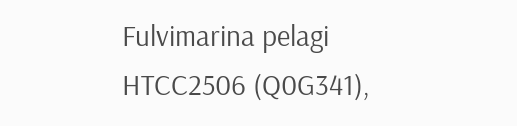Fulvimarina pelagi HTCC2506 (Q0G341),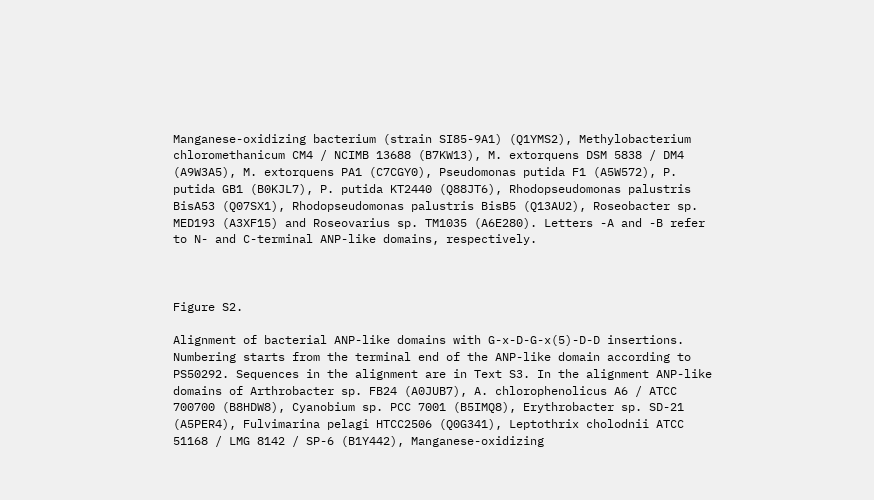Manganese-oxidizing bacterium (strain SI85-9A1) (Q1YMS2), Methylobacterium chloromethanicum CM4 / NCIMB 13688 (B7KW13), M. extorquens DSM 5838 / DM4 (A9W3A5), M. extorquens PA1 (C7CGY0), Pseudomonas putida F1 (A5W572), P. putida GB1 (B0KJL7), P. putida KT2440 (Q88JT6), Rhodopseudomonas palustris BisA53 (Q07SX1), Rhodopseudomonas palustris BisB5 (Q13AU2), Roseobacter sp. MED193 (A3XF15) and Roseovarius sp. TM1035 (A6E280). Letters -A and -B refer to N- and C-terminal ANP-like domains, respectively.



Figure S2.

Alignment of bacterial ANP-like domains with G-x-D-G-x(5)-D-D insertions. Numbering starts from the terminal end of the ANP-like domain according to PS50292. Sequences in the alignment are in Text S3. In the alignment ANP-like domains of Arthrobacter sp. FB24 (A0JUB7), A. chlorophenolicus A6 / ATCC 700700 (B8HDW8), Cyanobium sp. PCC 7001 (B5IMQ8), Erythrobacter sp. SD-21 (A5PER4), Fulvimarina pelagi HTCC2506 (Q0G341), Leptothrix cholodnii ATCC 51168 / LMG 8142 / SP-6 (B1Y442), Manganese-oxidizing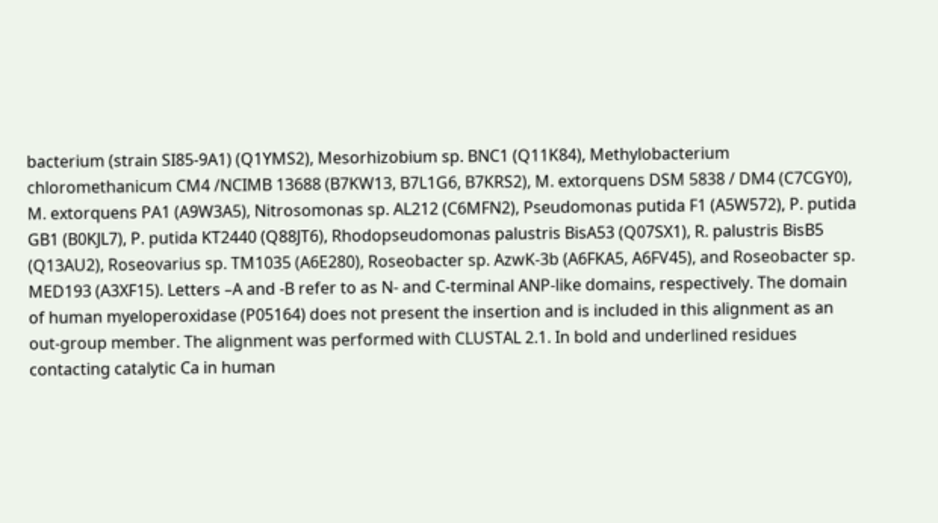bacterium (strain SI85-9A1) (Q1YMS2), Mesorhizobium sp. BNC1 (Q11K84), Methylobacterium chloromethanicum CM4 /NCIMB 13688 (B7KW13, B7L1G6, B7KRS2), M. extorquens DSM 5838 / DM4 (C7CGY0), M. extorquens PA1 (A9W3A5), Nitrosomonas sp. AL212 (C6MFN2), Pseudomonas putida F1 (A5W572), P. putida GB1 (B0KJL7), P. putida KT2440 (Q88JT6), Rhodopseudomonas palustris BisA53 (Q07SX1), R. palustris BisB5 (Q13AU2), Roseovarius sp. TM1035 (A6E280), Roseobacter sp. AzwK-3b (A6FKA5, A6FV45), and Roseobacter sp. MED193 (A3XF15). Letters –A and -B refer to as N- and C-terminal ANP-like domains, respectively. The domain of human myeloperoxidase (P05164) does not present the insertion and is included in this alignment as an out-group member. The alignment was performed with CLUSTAL 2.1. In bold and underlined residues contacting catalytic Ca in human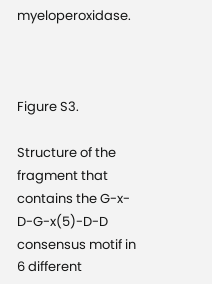myeloperoxidase.



Figure S3.

Structure of the fragment that contains the G-x-D-G-x(5)-D-D consensus motif in 6 different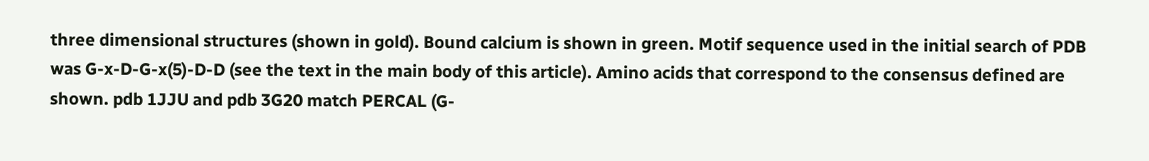three dimensional structures (shown in gold). Bound calcium is shown in green. Motif sequence used in the initial search of PDB was G-x-D-G-x(5)-D-D (see the text in the main body of this article). Amino acids that correspond to the consensus defined are shown. pdb 1JJU and pdb 3G20 match PERCAL (G-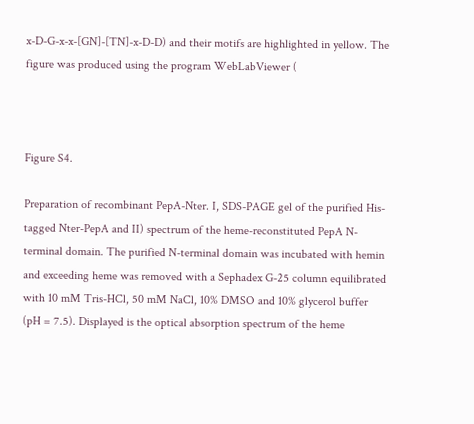x-D-G-x-x-[GN]-[TN]-x-D-D) and their motifs are highlighted in yellow. The figure was produced using the program WebLabViewer (



Figure S4.

Preparation of recombinant PepA-Nter. I, SDS-PAGE gel of the purified His-tagged Nter-PepA and II) spectrum of the heme-reconstituted PepA N-terminal domain. The purified N-terminal domain was incubated with hemin and exceeding heme was removed with a Sephadex G-25 column equilibrated with 10 mM Tris-HCl, 50 mM NaCl, 10% DMSO and 10% glycerol buffer (pH = 7.5). Displayed is the optical absorption spectrum of the heme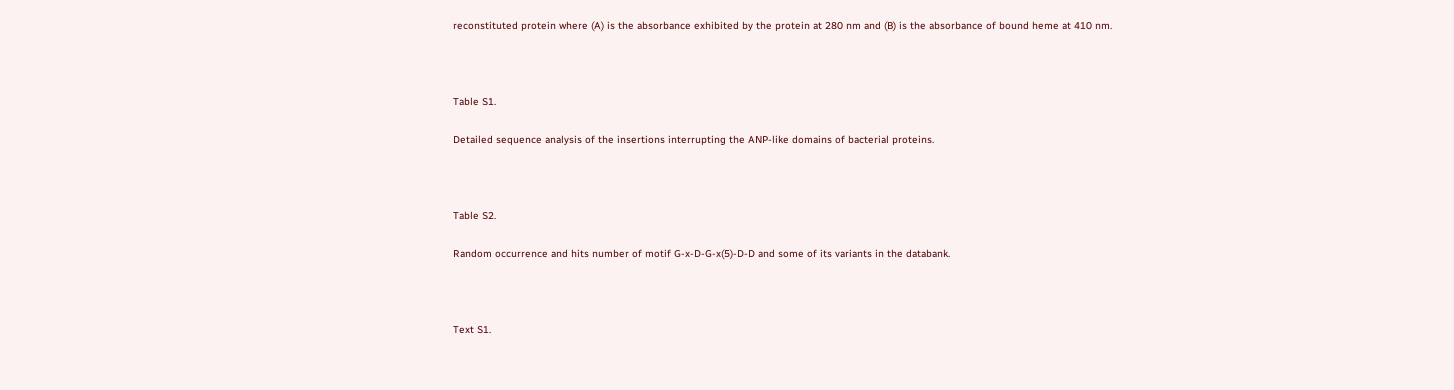reconstituted protein where (A) is the absorbance exhibited by the protein at 280 nm and (B) is the absorbance of bound heme at 410 nm.



Table S1.

Detailed sequence analysis of the insertions interrupting the ANP-like domains of bacterial proteins.



Table S2.

Random occurrence and hits number of motif G-x-D-G-x(5)-D-D and some of its variants in the databank.



Text S1.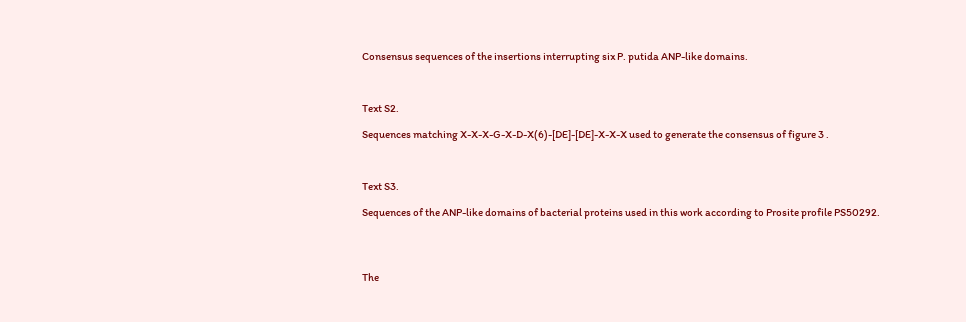Consensus sequences of the insertions interrupting six P. putida ANP-like domains.



Text S2.

Sequences matching X-X-X-G-X-D-X(6)-[DE]-[DE]-X-X-X used to generate the consensus of figure 3 .



Text S3.

Sequences of the ANP-like domains of bacterial proteins used in this work according to Prosite profile PS50292.




The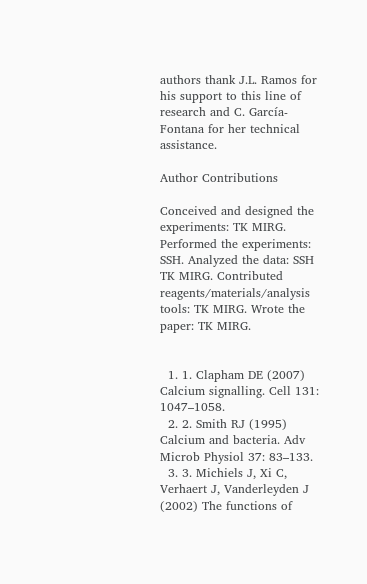authors thank J.L. Ramos for his support to this line of research and C. García-Fontana for her technical assistance.

Author Contributions

Conceived and designed the experiments: TK MIRG. Performed the experiments: SSH. Analyzed the data: SSH TK MIRG. Contributed reagents/materials/analysis tools: TK MIRG. Wrote the paper: TK MIRG.


  1. 1. Clapham DE (2007) Calcium signalling. Cell 131: 1047–1058.
  2. 2. Smith RJ (1995) Calcium and bacteria. Adv Microb Physiol 37: 83–133.
  3. 3. Michiels J, Xi C, Verhaert J, Vanderleyden J (2002) The functions of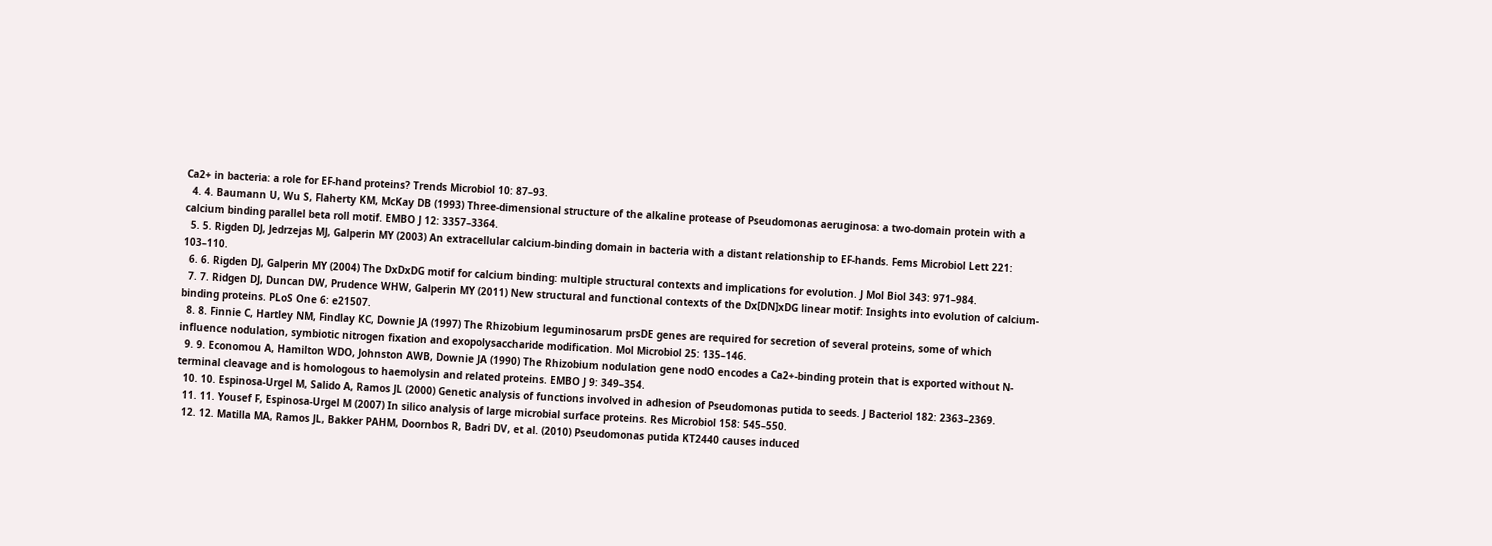Ca2+ in bacteria: a role for EF-hand proteins? Trends Microbiol 10: 87–93.
  4. 4. Baumann U, Wu S, Flaherty KM, McKay DB (1993) Three-dimensional structure of the alkaline protease of Pseudomonas aeruginosa: a two-domain protein with a calcium binding parallel beta roll motif. EMBO J 12: 3357–3364.
  5. 5. Rigden DJ, Jedrzejas MJ, Galperin MY (2003) An extracellular calcium-binding domain in bacteria with a distant relationship to EF-hands. Fems Microbiol Lett 221: 103–110.
  6. 6. Rigden DJ, Galperin MY (2004) The DxDxDG motif for calcium binding: multiple structural contexts and implications for evolution. J Mol Biol 343: 971–984.
  7. 7. Ridgen DJ, Duncan DW, Prudence WHW, Galperin MY (2011) New structural and functional contexts of the Dx[DN]xDG linear motif: Insights into evolution of calcium-binding proteins. PLoS One 6: e21507.
  8. 8. Finnie C, Hartley NM, Findlay KC, Downie JA (1997) The Rhizobium leguminosarum prsDE genes are required for secretion of several proteins, some of which influence nodulation, symbiotic nitrogen fixation and exopolysaccharide modification. Mol Microbiol 25: 135–146.
  9. 9. Economou A, Hamilton WDO, Johnston AWB, Downie JA (1990) The Rhizobium nodulation gene nodO encodes a Ca2+-binding protein that is exported without N-terminal cleavage and is homologous to haemolysin and related proteins. EMBO J 9: 349–354.
  10. 10. Espinosa-Urgel M, Salido A, Ramos JL (2000) Genetic analysis of functions involved in adhesion of Pseudomonas putida to seeds. J Bacteriol 182: 2363–2369.
  11. 11. Yousef F, Espinosa-Urgel M (2007) In silico analysis of large microbial surface proteins. Res Microbiol 158: 545–550.
  12. 12. Matilla MA, Ramos JL, Bakker PAHM, Doornbos R, Badri DV, et al. (2010) Pseudomonas putida KT2440 causes induced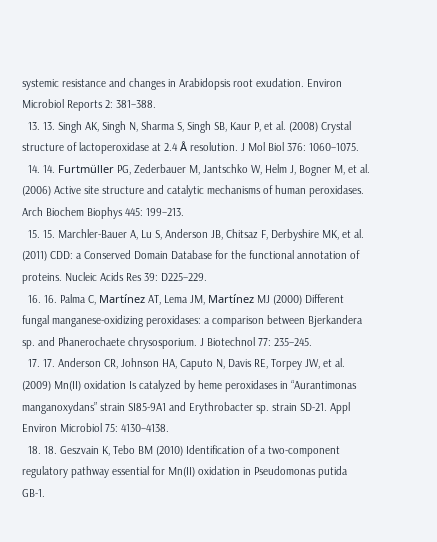systemic resistance and changes in Arabidopsis root exudation. Environ Microbiol Reports 2: 381–388.
  13. 13. Singh AK, Singh N, Sharma S, Singh SB, Kaur P, et al. (2008) Crystal structure of lactoperoxidase at 2.4 Å resolution. J Mol Biol 376: 1060–1075.
  14. 14. Furtmüller PG, Zederbauer M, Jantschko W, Helm J, Bogner M, et al. (2006) Active site structure and catalytic mechanisms of human peroxidases. Arch Biochem Biophys 445: 199–213.
  15. 15. Marchler-Bauer A, Lu S, Anderson JB, Chitsaz F, Derbyshire MK, et al. (2011) CDD: a Conserved Domain Database for the functional annotation of proteins. Nucleic Acids Res 39: D225–229.
  16. 16. Palma C, Martínez AT, Lema JM, Martínez MJ (2000) Different fungal manganese-oxidizing peroxidases: a comparison between Bjerkandera sp. and Phanerochaete chrysosporium. J Biotechnol 77: 235–245.
  17. 17. Anderson CR, Johnson HA, Caputo N, Davis RE, Torpey JW, et al. (2009) Mn(II) oxidation Is catalyzed by heme peroxidases in “Aurantimonas manganoxydans” strain SI85-9A1 and Erythrobacter sp. strain SD-21. Appl Environ Microbiol 75: 4130–4138.
  18. 18. Geszvain K, Tebo BM (2010) Identification of a two-component regulatory pathway essential for Mn(II) oxidation in Pseudomonas putida GB-1.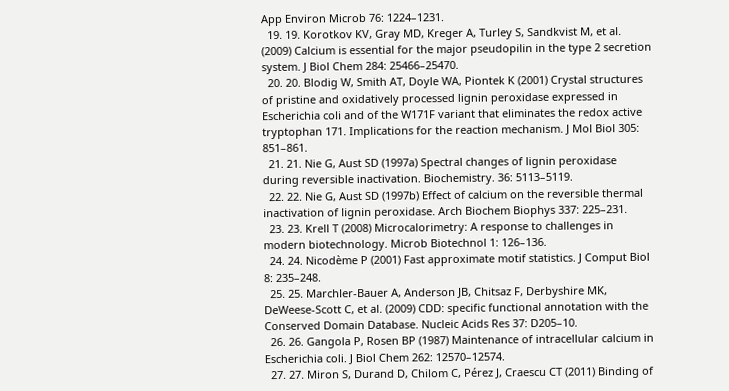App Environ Microb 76: 1224–1231.
  19. 19. Korotkov KV, Gray MD, Kreger A, Turley S, Sandkvist M, et al. (2009) Calcium is essential for the major pseudopilin in the type 2 secretion system. J Biol Chem 284: 25466–25470.
  20. 20. Blodig W, Smith AT, Doyle WA, Piontek K (2001) Crystal structures of pristine and oxidatively processed lignin peroxidase expressed in Escherichia coli and of the W171F variant that eliminates the redox active tryptophan 171. Implications for the reaction mechanism. J Mol Biol 305: 851–861.
  21. 21. Nie G, Aust SD (1997a) Spectral changes of lignin peroxidase during reversible inactivation. Biochemistry. 36: 5113–5119.
  22. 22. Nie G, Aust SD (1997b) Effect of calcium on the reversible thermal inactivation of lignin peroxidase. Arch Biochem Biophys 337: 225–231.
  23. 23. Krell T (2008) Microcalorimetry: A response to challenges in modern biotechnology. Microb Biotechnol 1: 126–136.
  24. 24. Nicodème P (2001) Fast approximate motif statistics. J Comput Biol 8: 235–248.
  25. 25. Marchler-Bauer A, Anderson JB, Chitsaz F, Derbyshire MK, DeWeese-Scott C, et al. (2009) CDD: specific functional annotation with the Conserved Domain Database. Nucleic Acids Res 37: D205–10.
  26. 26. Gangola P, Rosen BP (1987) Maintenance of intracellular calcium in Escherichia coli. J Biol Chem 262: 12570–12574.
  27. 27. Miron S, Durand D, Chilom C, Pérez J, Craescu CT (2011) Binding of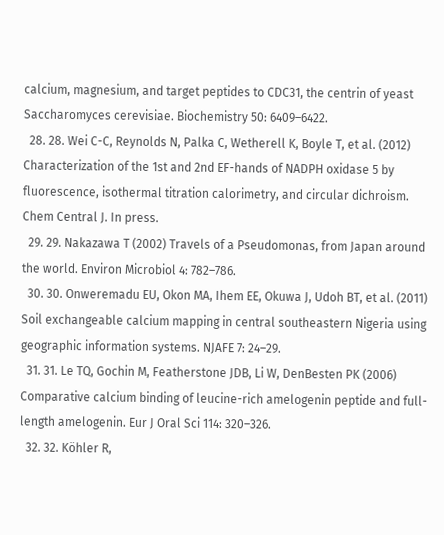calcium, magnesium, and target peptides to CDC31, the centrin of yeast Saccharomyces cerevisiae. Biochemistry 50: 6409–6422.
  28. 28. Wei C-C, Reynolds N, Palka C, Wetherell K, Boyle T, et al. (2012) Characterization of the 1st and 2nd EF-hands of NADPH oxidase 5 by fluorescence, isothermal titration calorimetry, and circular dichroism. Chem Central J. In press.
  29. 29. Nakazawa T (2002) Travels of a Pseudomonas, from Japan around the world. Environ Microbiol 4: 782–786.
  30. 30. Onweremadu EU, Okon MA, Ihem EE, Okuwa J, Udoh BT, et al. (2011) Soil exchangeable calcium mapping in central southeastern Nigeria using geographic information systems. NJAFE 7: 24–29.
  31. 31. Le TQ, Gochin M, Featherstone JDB, Li W, DenBesten PK (2006) Comparative calcium binding of leucine-rich amelogenin peptide and full-length amelogenin. Eur J Oral Sci 114: 320–326.
  32. 32. Köhler R,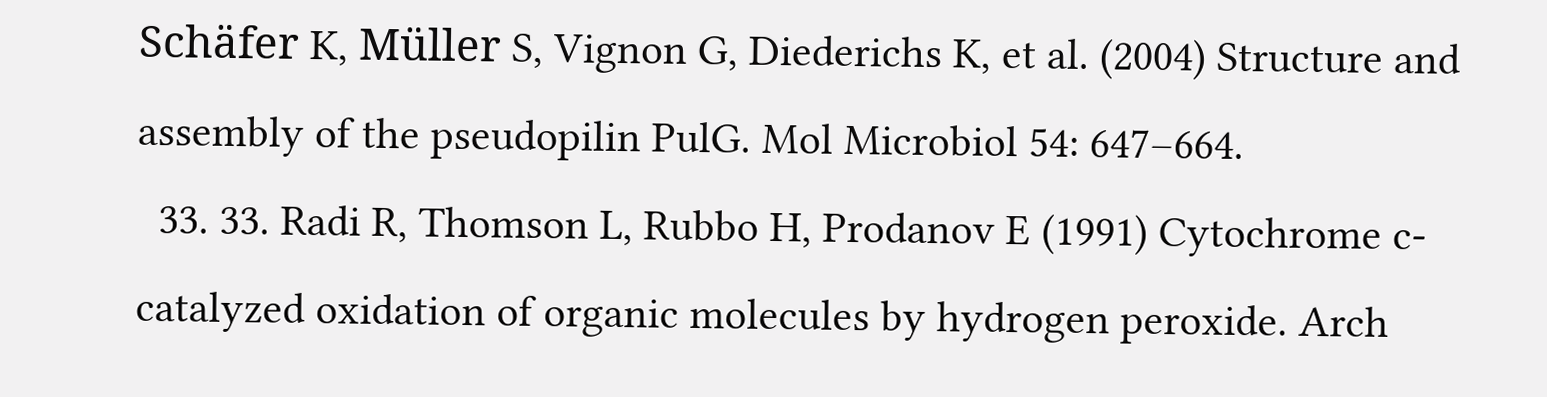Schäfer K, Müller S, Vignon G, Diederichs K, et al. (2004) Structure and assembly of the pseudopilin PulG. Mol Microbiol 54: 647–664.
  33. 33. Radi R, Thomson L, Rubbo H, Prodanov E (1991) Cytochrome c-catalyzed oxidation of organic molecules by hydrogen peroxide. Arch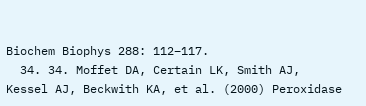Biochem Biophys 288: 112–117.
  34. 34. Moffet DA, Certain LK, Smith AJ, Kessel AJ, Beckwith KA, et al. (2000) Peroxidase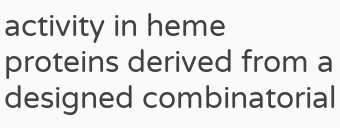activity in heme proteins derived from a designed combinatorial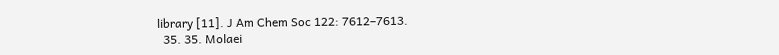library [11]. J Am Chem Soc 122: 7612–7613.
  35. 35. Molaei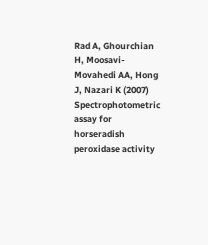Rad A, Ghourchian H, Moosavi-Movahedi AA, Hong J, Nazari K (2007) Spectrophotometric assay for horseradish peroxidase activity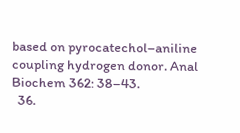based on pyrocatechol–aniline coupling hydrogen donor. Anal Biochem 362: 38–43.
  36.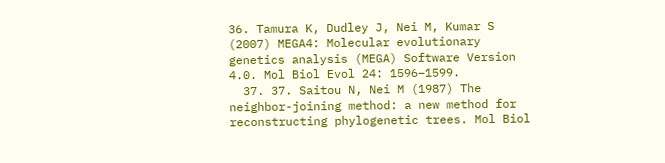36. Tamura K, Dudley J, Nei M, Kumar S (2007) MEGA4: Molecular evolutionary genetics analysis (MEGA) Software Version 4.0. Mol Biol Evol 24: 1596–1599.
  37. 37. Saitou N, Nei M (1987) The neighbor-joining method: a new method for reconstructing phylogenetic trees. Mol Biol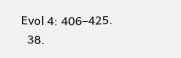Evol 4: 406–425.
  38.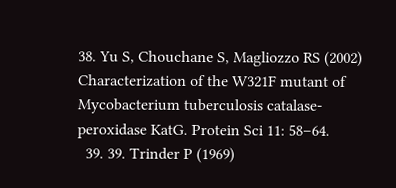38. Yu S, Chouchane S, Magliozzo RS (2002) Characterization of the W321F mutant of Mycobacterium tuberculosis catalase-peroxidase KatG. Protein Sci 11: 58–64.
  39. 39. Trinder P (1969)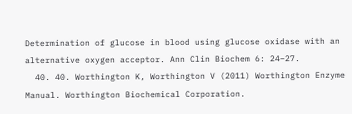Determination of glucose in blood using glucose oxidase with an alternative oxygen acceptor. Ann Clin Biochem 6: 24–27.
  40. 40. Worthington K, Worthington V (2011) Worthington Enzyme Manual. Worthington Biochemical Corporation.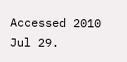Accessed 2010 Jul 29.